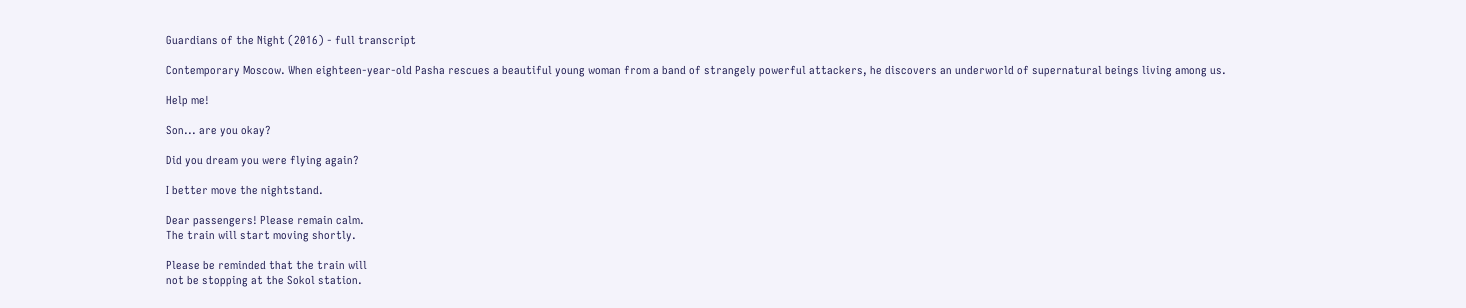Guardians of the Night (2016) - full transcript

Contemporary Moscow. When eighteen-year-old Pasha rescues a beautiful young woman from a band of strangely powerful attackers, he discovers an underworld of supernatural beings living among us.

Help me!

Son... are you okay?

Did you dream you were flying again?

I better move the nightstand.

Dear passengers! Please remain calm.
The train will start moving shortly.

Please be reminded that the train will
not be stopping at the Sokol station.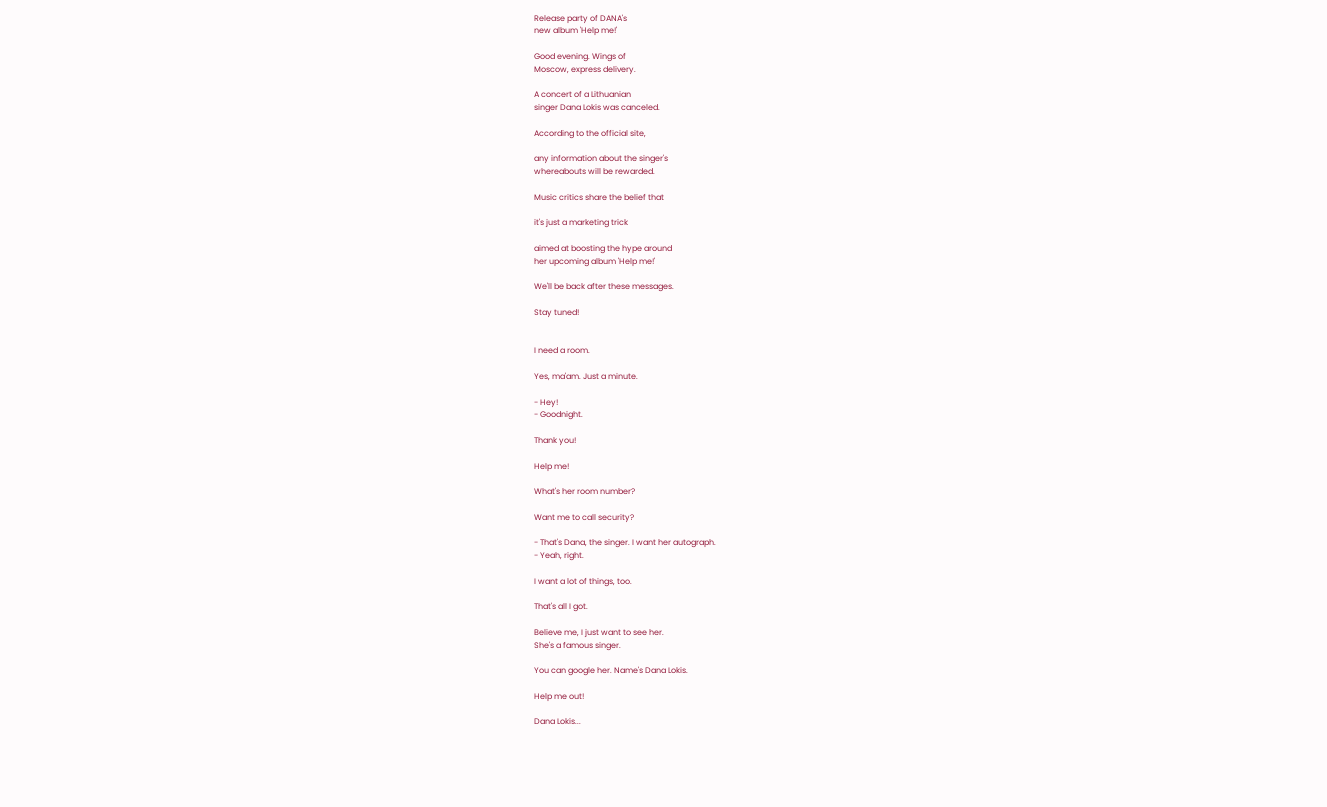Release party of DANA's
new album 'Help me!'

Good evening. Wings of
Moscow, express delivery.

A concert of a Lithuanian
singer Dana Lokis was canceled.

According to the official site,

any information about the singer's
whereabouts will be rewarded.

Music critics share the belief that

it's just a marketing trick

aimed at boosting the hype around
her upcoming album 'Help me!'

We'll be back after these messages.

Stay tuned!


I need a room.

Yes, ma'am. Just a minute.

- Hey!
- Goodnight.

Thank you!

Help me!

What's her room number?

Want me to call security?

- That's Dana, the singer. I want her autograph.
- Yeah, right.

I want a lot of things, too.

That's all I got.

Believe me, I just want to see her.
She's a famous singer.

You can google her. Name's Dana Lokis.

Help me out!

Dana Lokis...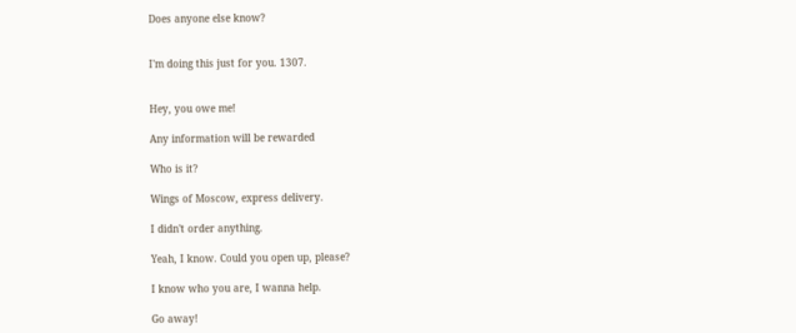Does anyone else know?


I'm doing this just for you. 1307.


Hey, you owe me!

Any information will be rewarded

Who is it?

Wings of Moscow, express delivery.

I didn't order anything.

Yeah, I know. Could you open up, please?

I know who you are, I wanna help.

Go away!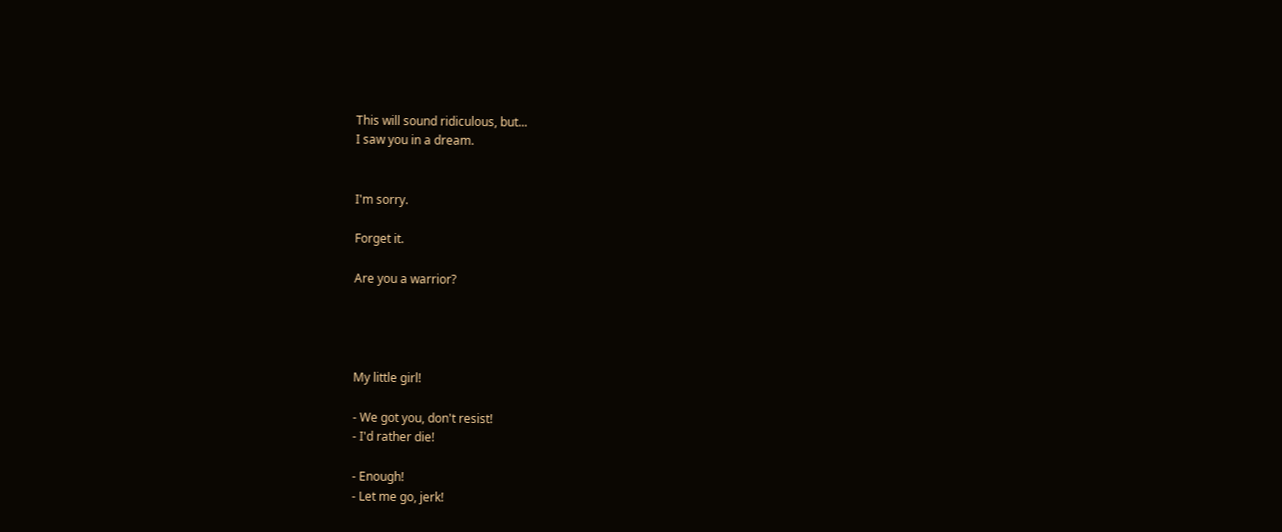This will sound ridiculous, but...
I saw you in a dream.


I'm sorry.

Forget it.

Are you a warrior?




My little girl!

- We got you, don't resist!
- I'd rather die!

- Enough!
- Let me go, jerk!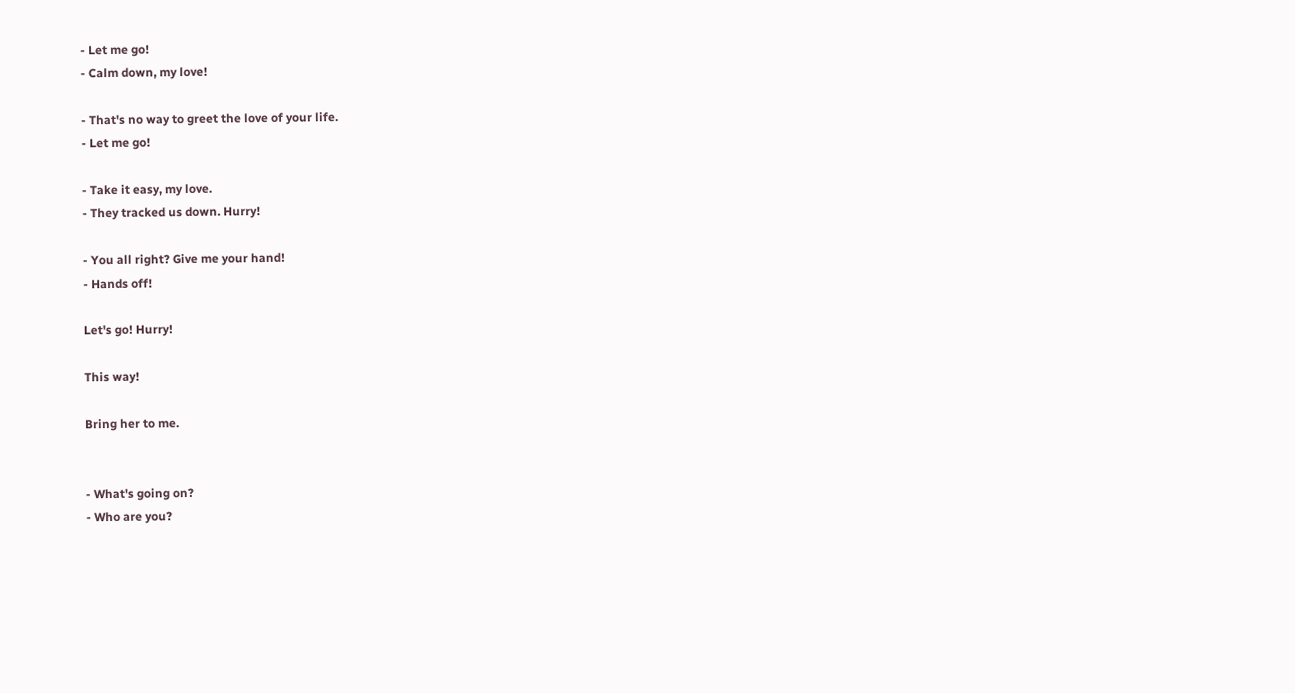- Let me go!
- Calm down, my love!

- That's no way to greet the love of your life.
- Let me go!

- Take it easy, my love.
- They tracked us down. Hurry!

- You all right? Give me your hand!
- Hands off!

Let's go! Hurry!

This way!

Bring her to me.


- What's going on?
- Who are you?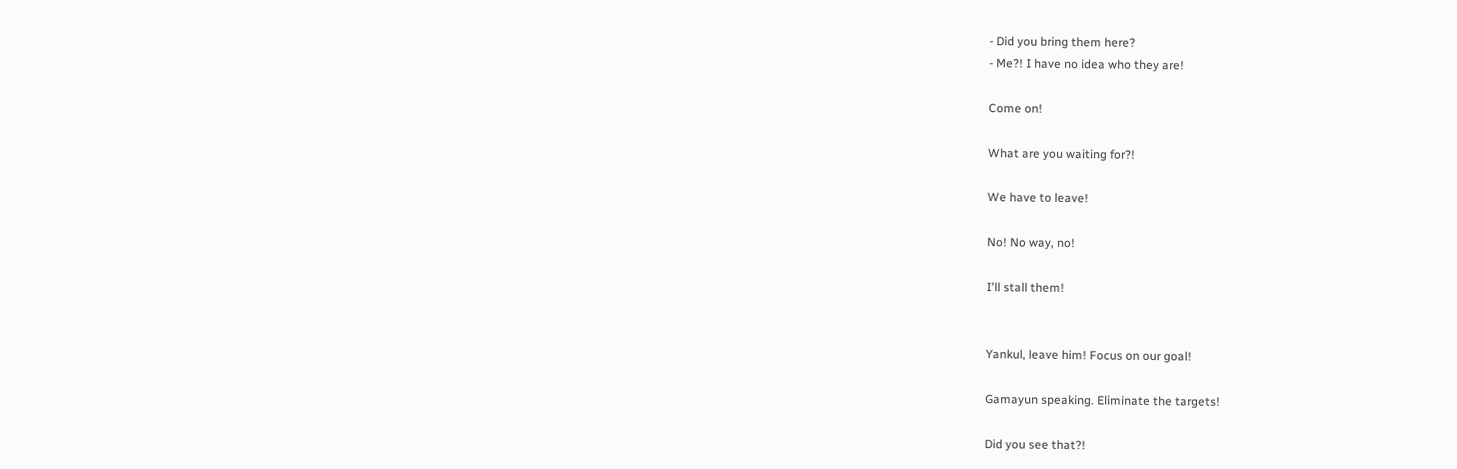- Did you bring them here?
- Me?! I have no idea who they are!

Come on!

What are you waiting for?!

We have to leave!

No! No way, no!

I'll stall them!


Yankul, leave him! Focus on our goal!

Gamayun speaking. Eliminate the targets!

Did you see that?!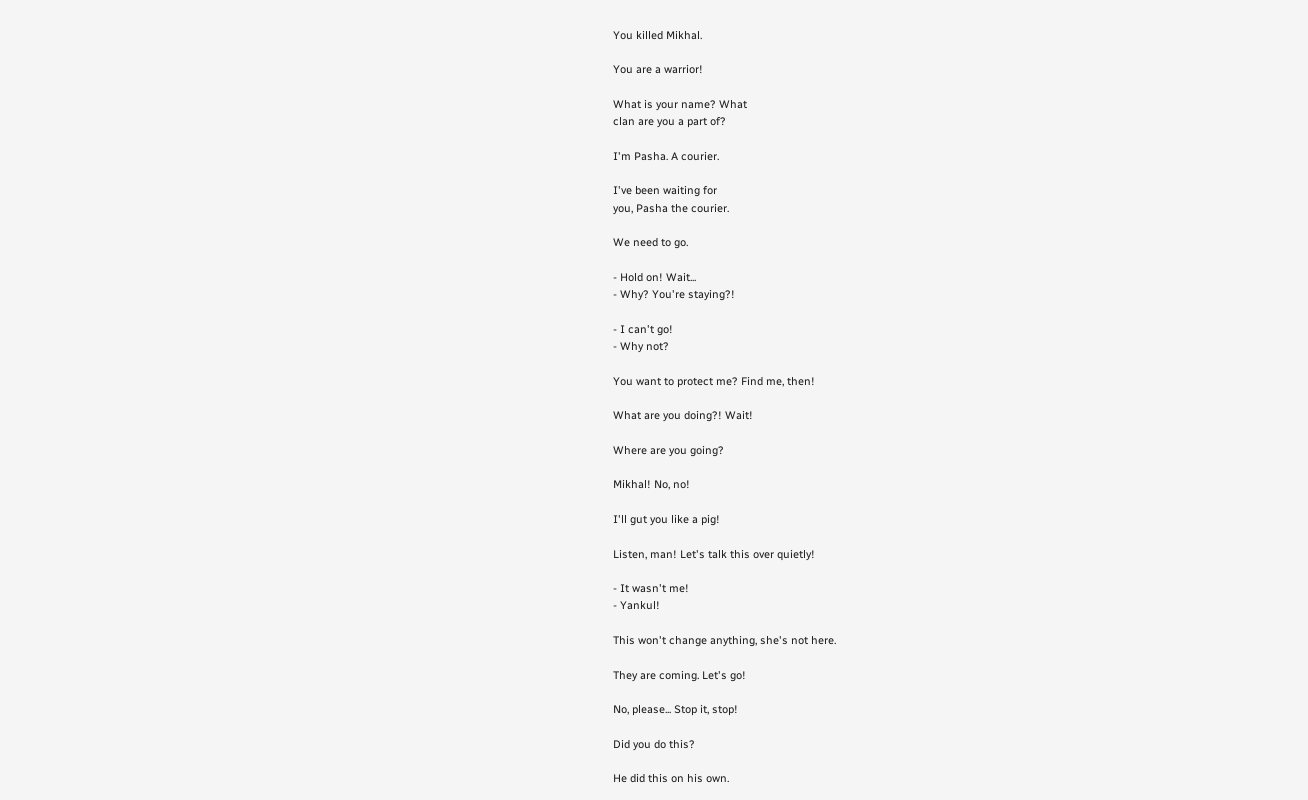You killed Mikhal.

You are a warrior!

What is your name? What
clan are you a part of?

I'm Pasha. A courier.

I've been waiting for
you, Pasha the courier.

We need to go.

- Hold on! Wait...
- Why? You're staying?!

- I can't go!
- Why not?

You want to protect me? Find me, then!

What are you doing?! Wait!

Where are you going?

Mikhal! No, no!

I'll gut you like a pig!

Listen, man! Let's talk this over quietly!

- It wasn't me!
- Yankul!

This won't change anything, she's not here.

They are coming. Let's go!

No, please... Stop it, stop!

Did you do this?

He did this on his own.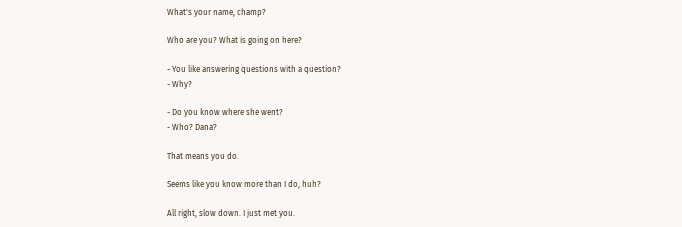What's your name, champ?

Who are you? What is going on here?

- You like answering questions with a question?
- Why?

- Do you know where she went?
- Who? Dana?

That means you do.

Seems like you know more than I do, huh?

All right, slow down. I just met you.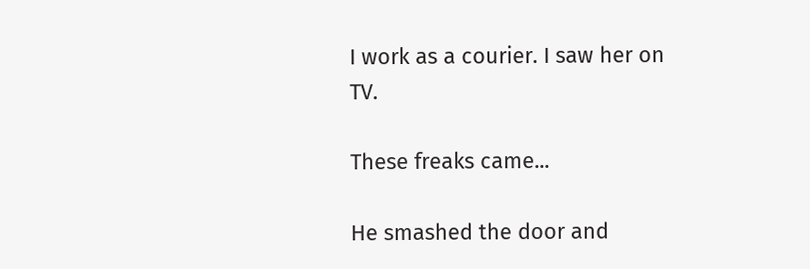I work as a courier. I saw her on TV.

These freaks came...

He smashed the door and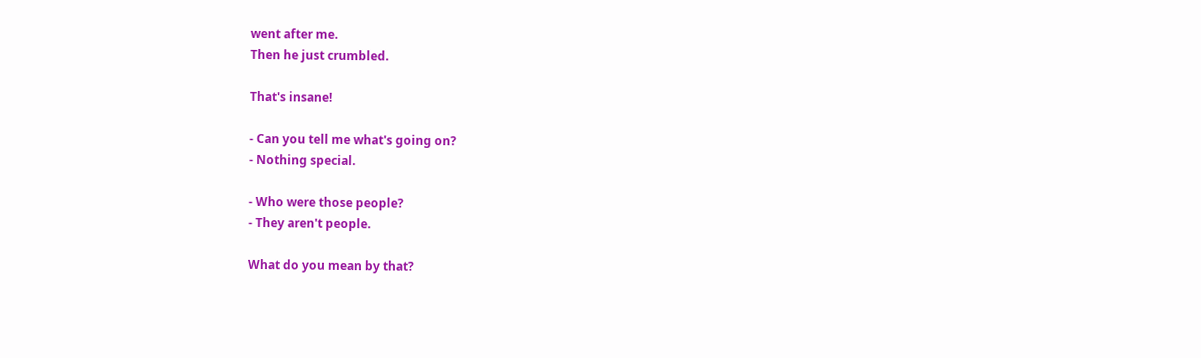went after me.
Then he just crumbled.

That's insane!

- Can you tell me what's going on?
- Nothing special.

- Who were those people?
- They aren't people.

What do you mean by that?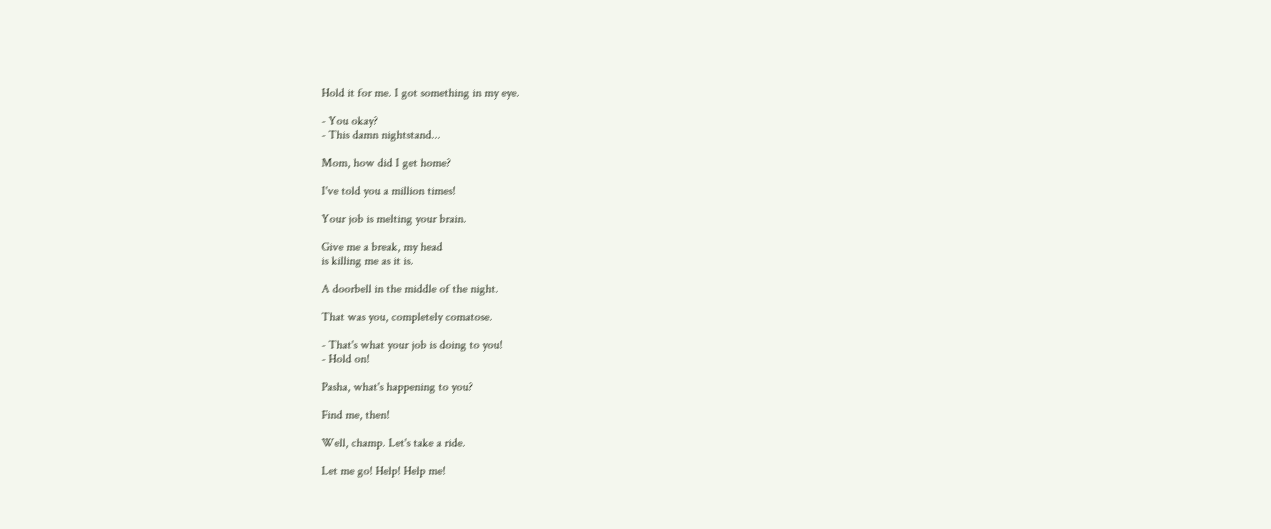Hold it for me. I got something in my eye.

- You okay?
- This damn nightstand...

Mom, how did I get home?

I've told you a million times!

Your job is melting your brain.

Give me a break, my head
is killing me as it is.

A doorbell in the middle of the night.

That was you, completely comatose.

- That's what your job is doing to you!
- Hold on!

Pasha, what's happening to you?

Find me, then!

Well, champ. Let's take a ride.

Let me go! Help! Help me!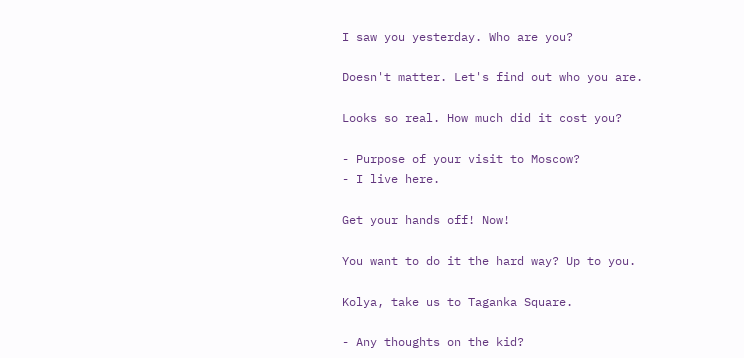I saw you yesterday. Who are you?

Doesn't matter. Let's find out who you are.

Looks so real. How much did it cost you?

- Purpose of your visit to Moscow?
- I live here.

Get your hands off! Now!

You want to do it the hard way? Up to you.

Kolya, take us to Taganka Square.

- Any thoughts on the kid?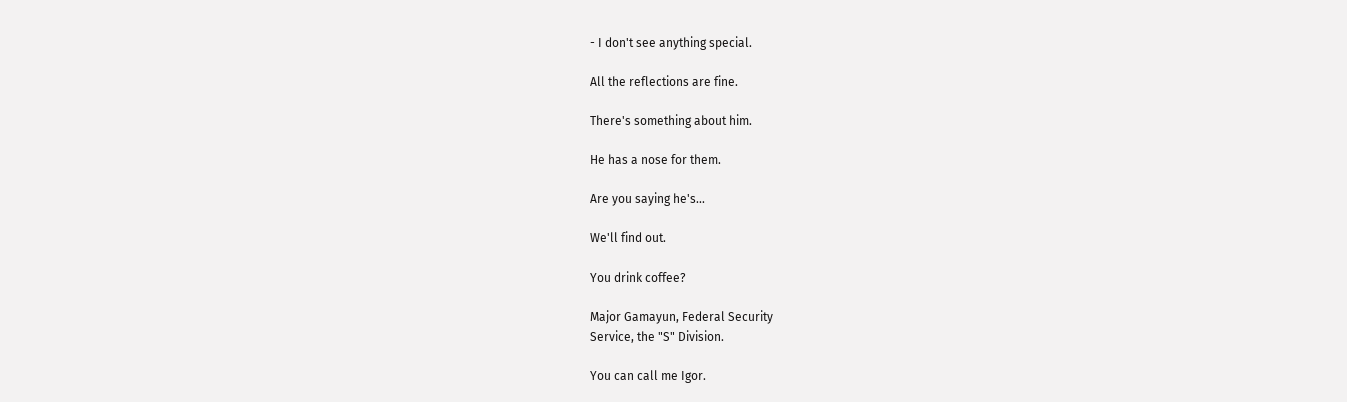- I don't see anything special.

All the reflections are fine.

There's something about him.

He has a nose for them.

Are you saying he's...

We'll find out.

You drink coffee?

Major Gamayun, Federal Security
Service, the "S" Division.

You can call me Igor.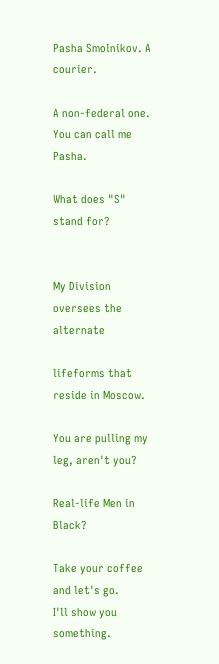Pasha Smolnikov. A courier.

A non-federal one. You can call me Pasha.

What does "S" stand for?


My Division oversees the alternate

lifeforms that reside in Moscow.

You are pulling my leg, aren't you?

Real-life Men in Black?

Take your coffee and let's go.
I'll show you something.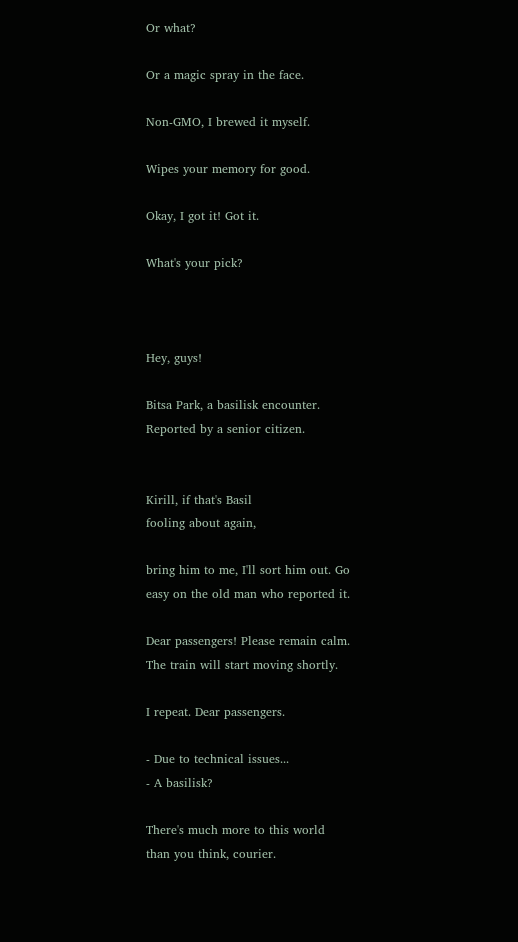Or what?

Or a magic spray in the face.

Non-GMO, I brewed it myself.

Wipes your memory for good.

Okay, I got it! Got it.

What's your pick?



Hey, guys!

Bitsa Park, a basilisk encounter.
Reported by a senior citizen.


Kirill, if that's Basil
fooling about again,

bring him to me, I'll sort him out. Go
easy on the old man who reported it.

Dear passengers! Please remain calm.
The train will start moving shortly.

I repeat. Dear passengers.

- Due to technical issues...
- A basilisk?

There's much more to this world
than you think, courier.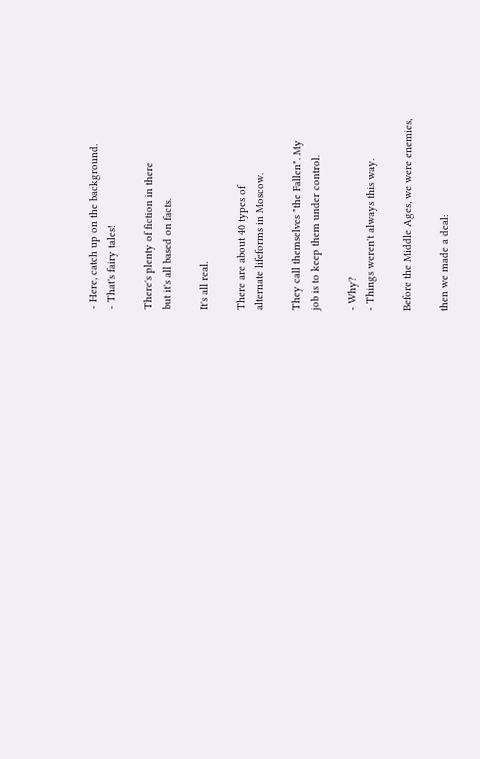- Here, catch up on the background.
- That's fairy tales!

There's plenty of fiction in there
but it's all based on facts.

It's all real.

There are about 40 types of
alternate lifeforms in Moscow.

They call themselves "the Fallen". My
job is to keep them under control.

- Why?
- Things weren't always this way.

Before the Middle Ages, we were enemies,

then we made a deal: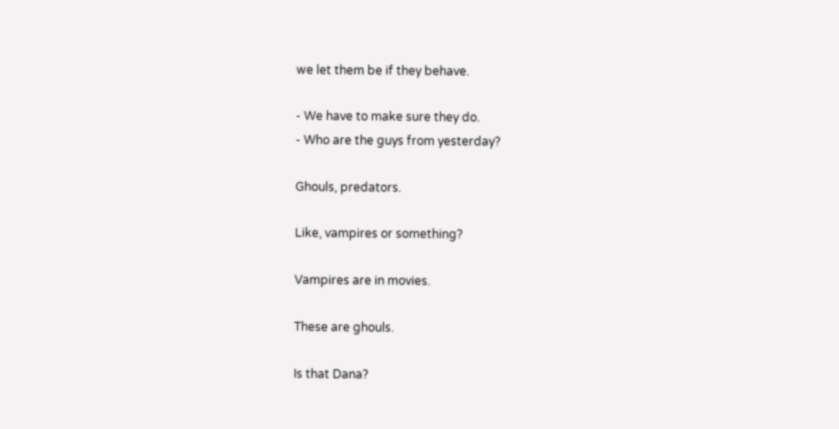we let them be if they behave.

- We have to make sure they do.
- Who are the guys from yesterday?

Ghouls, predators.

Like, vampires or something?

Vampires are in movies.

These are ghouls.

Is that Dana?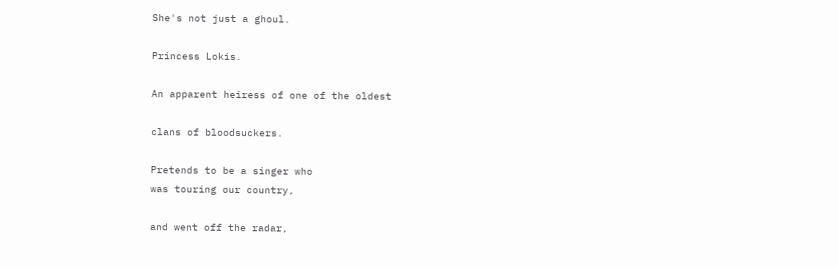She's not just a ghoul.

Princess Lokis.

An apparent heiress of one of the oldest

clans of bloodsuckers.

Pretends to be a singer who
was touring our country,

and went off the radar,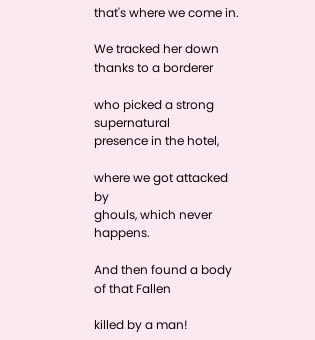that's where we come in.

We tracked her down thanks to a borderer

who picked a strong supernatural
presence in the hotel,

where we got attacked by
ghouls, which never happens.

And then found a body of that Fallen

killed by a man!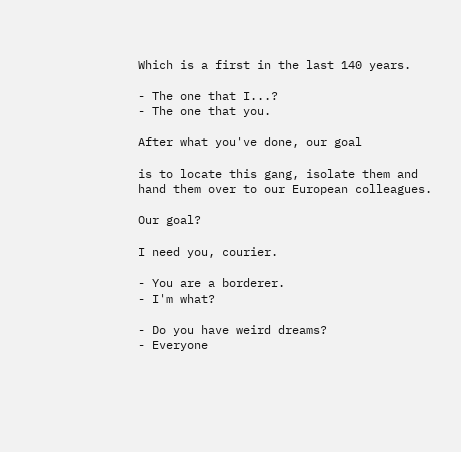Which is a first in the last 140 years.

- The one that I...?
- The one that you.

After what you've done, our goal

is to locate this gang, isolate them and
hand them over to our European colleagues.

Our goal?

I need you, courier.

- You are a borderer.
- I'm what?

- Do you have weird dreams?
- Everyone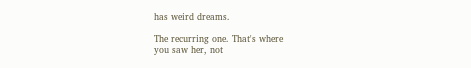has weird dreams.

The recurring one. That's where
you saw her, not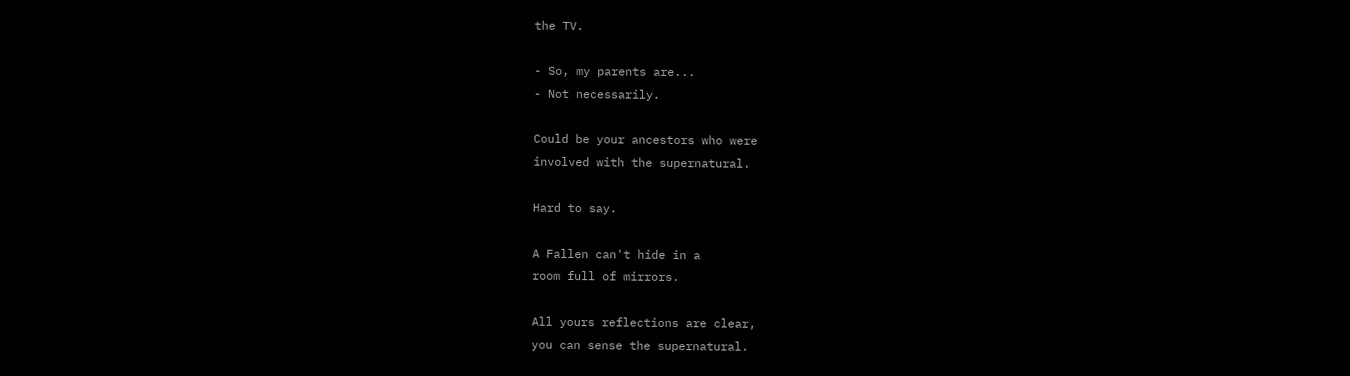the TV.

- So, my parents are...
- Not necessarily.

Could be your ancestors who were
involved with the supernatural.

Hard to say.

A Fallen can't hide in a
room full of mirrors.

All yours reflections are clear,
you can sense the supernatural.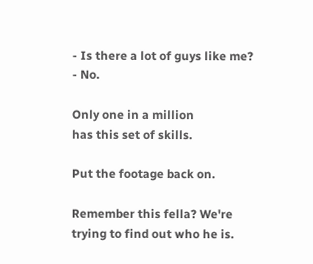- Is there a lot of guys like me?
- No.

Only one in a million
has this set of skills.

Put the footage back on.

Remember this fella? We're
trying to find out who he is.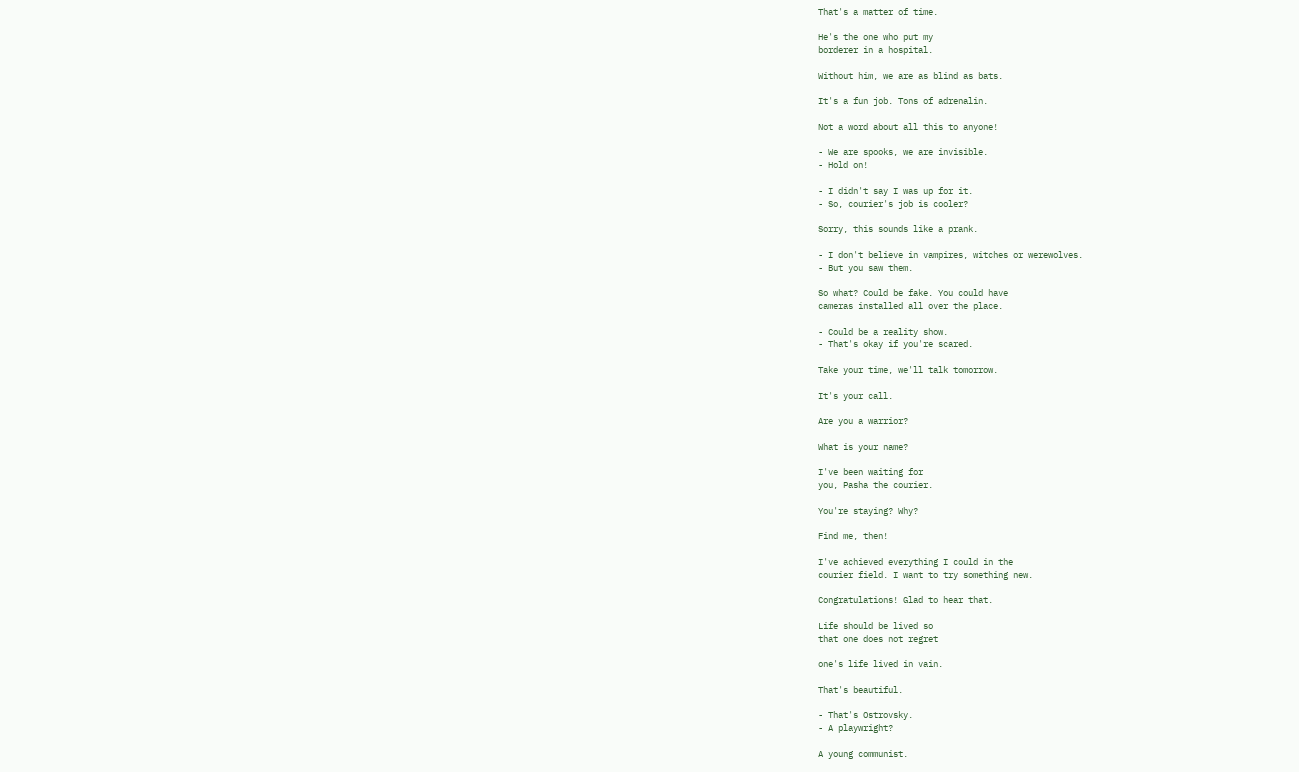That's a matter of time.

He's the one who put my
borderer in a hospital.

Without him, we are as blind as bats.

It's a fun job. Tons of adrenalin.

Not a word about all this to anyone!

- We are spooks, we are invisible.
- Hold on!

- I didn't say I was up for it.
- So, courier's job is cooler?

Sorry, this sounds like a prank.

- I don't believe in vampires, witches or werewolves.
- But you saw them.

So what? Could be fake. You could have
cameras installed all over the place.

- Could be a reality show.
- That's okay if you're scared.

Take your time, we'll talk tomorrow.

It's your call.

Are you a warrior?

What is your name?

I've been waiting for
you, Pasha the courier.

You're staying? Why?

Find me, then!

I've achieved everything I could in the
courier field. I want to try something new.

Congratulations! Glad to hear that.

Life should be lived so
that one does not regret

one's life lived in vain.

That's beautiful.

- That's Ostrovsky.
- A playwright?

A young communist.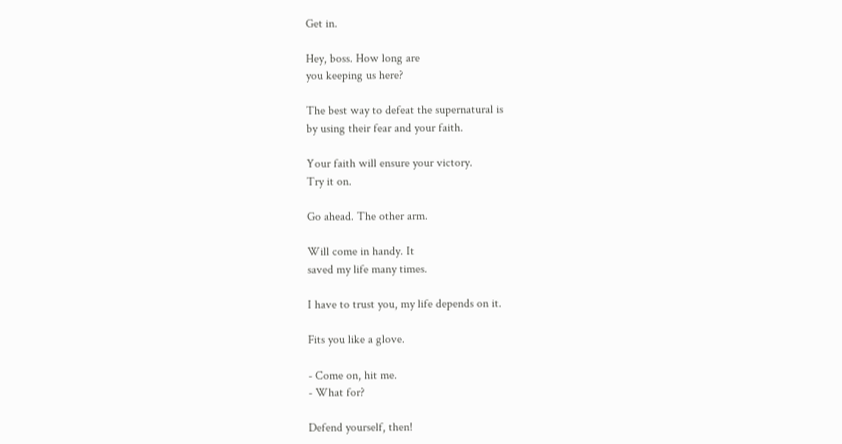Get in.

Hey, boss. How long are
you keeping us here?

The best way to defeat the supernatural is
by using their fear and your faith.

Your faith will ensure your victory.
Try it on.

Go ahead. The other arm.

Will come in handy. It
saved my life many times.

I have to trust you, my life depends on it.

Fits you like a glove.

- Come on, hit me.
- What for?

Defend yourself, then!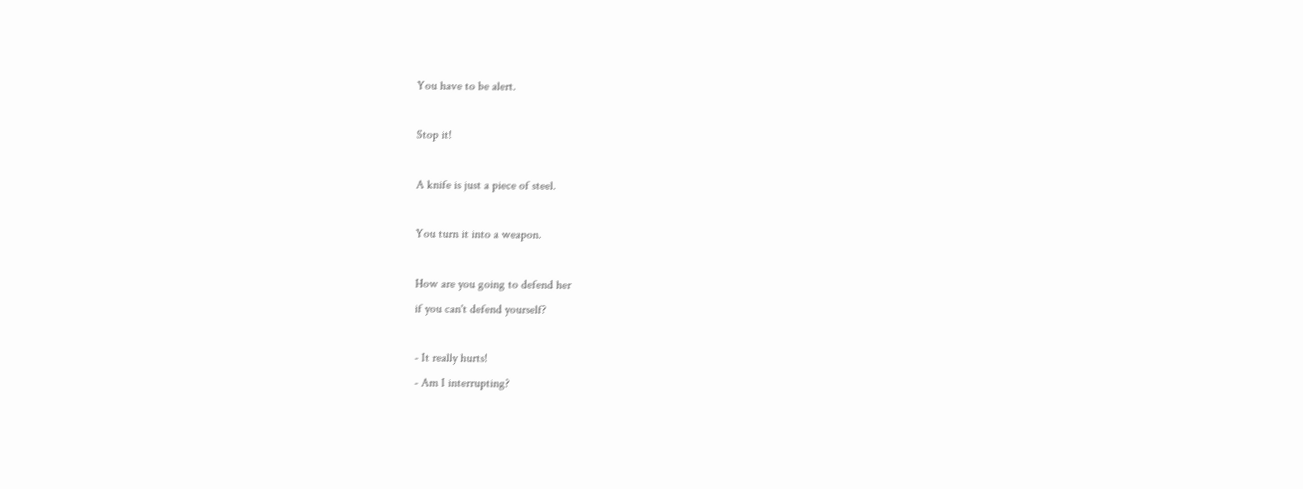You have to be alert.

Stop it!

A knife is just a piece of steel.

You turn it into a weapon.

How are you going to defend her
if you can't defend yourself?

- It really hurts!
- Am I interrupting?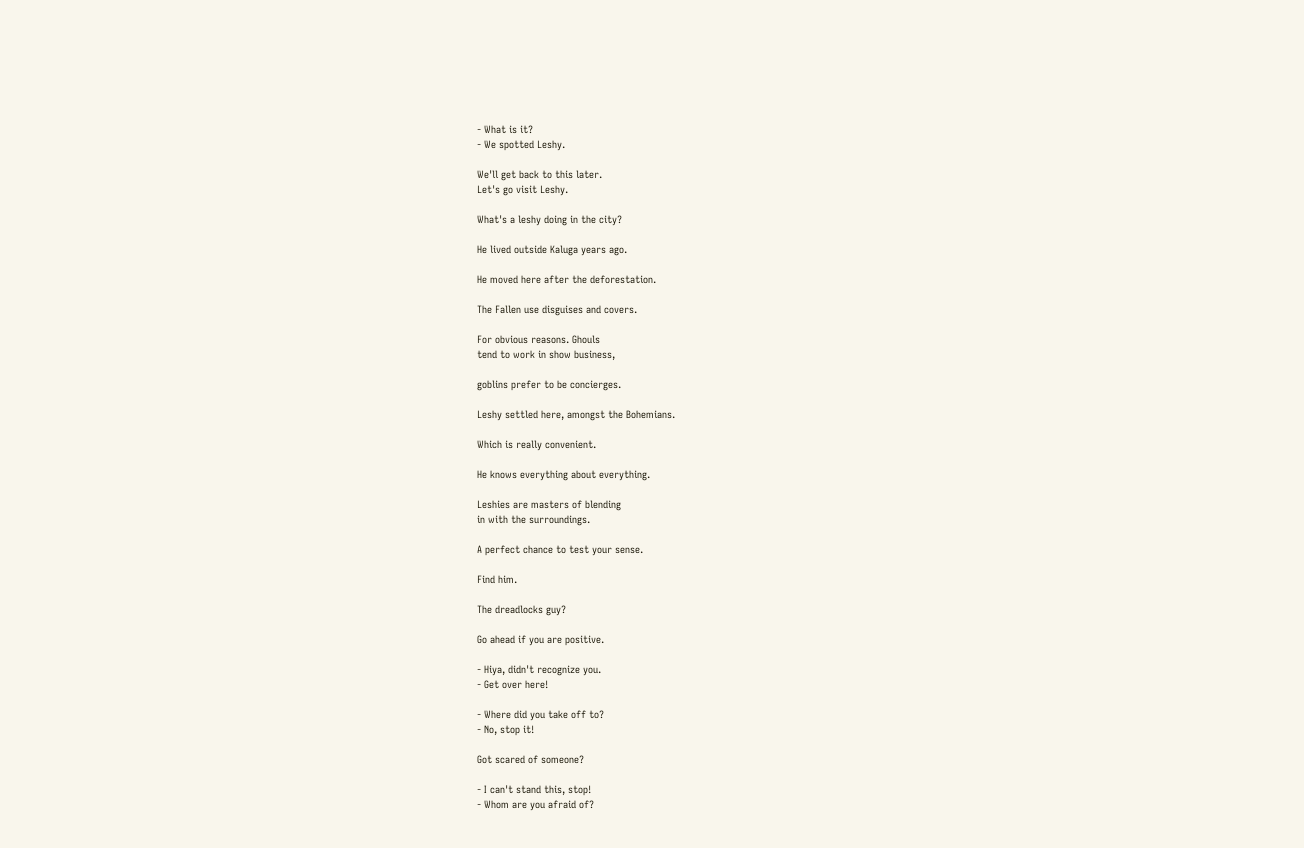- What is it?
- We spotted Leshy.

We'll get back to this later.
Let's go visit Leshy.

What's a leshy doing in the city?

He lived outside Kaluga years ago.

He moved here after the deforestation.

The Fallen use disguises and covers.

For obvious reasons. Ghouls
tend to work in show business,

goblins prefer to be concierges.

Leshy settled here, amongst the Bohemians.

Which is really convenient.

He knows everything about everything.

Leshies are masters of blending
in with the surroundings.

A perfect chance to test your sense.

Find him.

The dreadlocks guy?

Go ahead if you are positive.

- Hiya, didn't recognize you.
- Get over here!

- Where did you take off to?
- No, stop it!

Got scared of someone?

- I can't stand this, stop!
- Whom are you afraid of?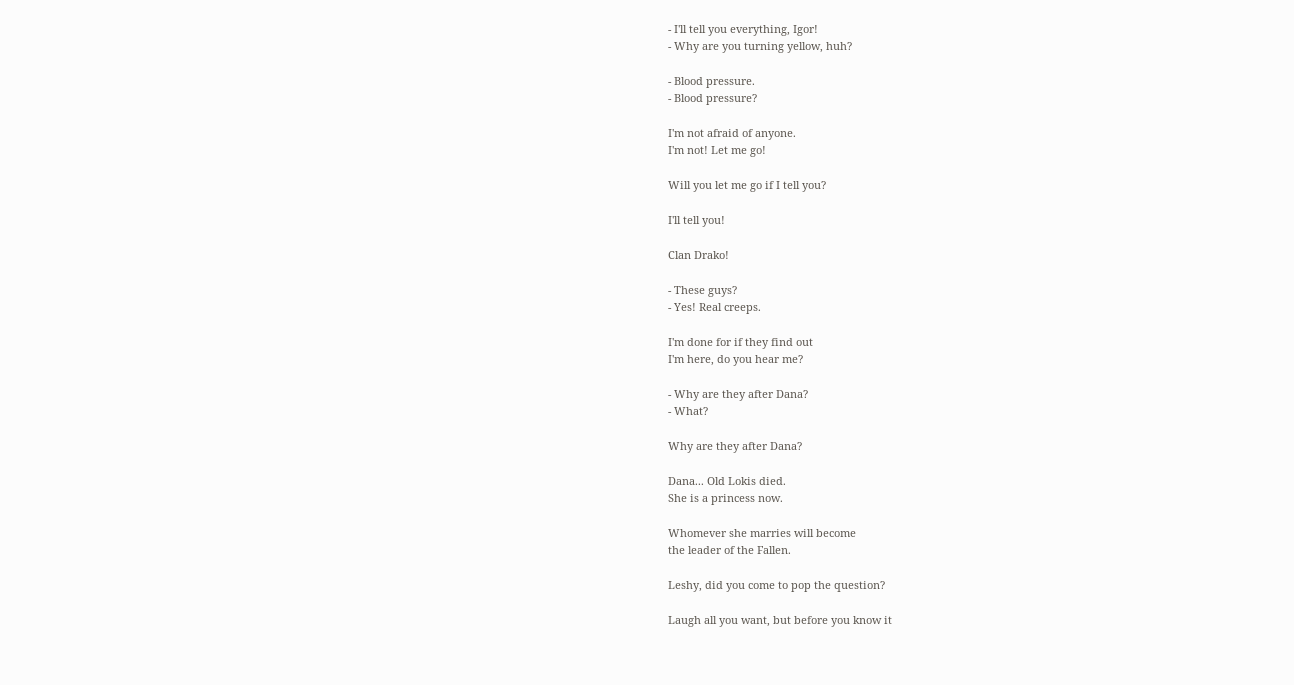- I'll tell you everything, Igor!
- Why are you turning yellow, huh?

- Blood pressure.
- Blood pressure?

I'm not afraid of anyone.
I'm not! Let me go!

Will you let me go if I tell you?

I'll tell you!

Clan Drako!

- These guys?
- Yes! Real creeps.

I'm done for if they find out
I'm here, do you hear me?

- Why are they after Dana?
- What?

Why are they after Dana?

Dana... Old Lokis died.
She is a princess now.

Whomever she marries will become
the leader of the Fallen.

Leshy, did you come to pop the question?

Laugh all you want, but before you know it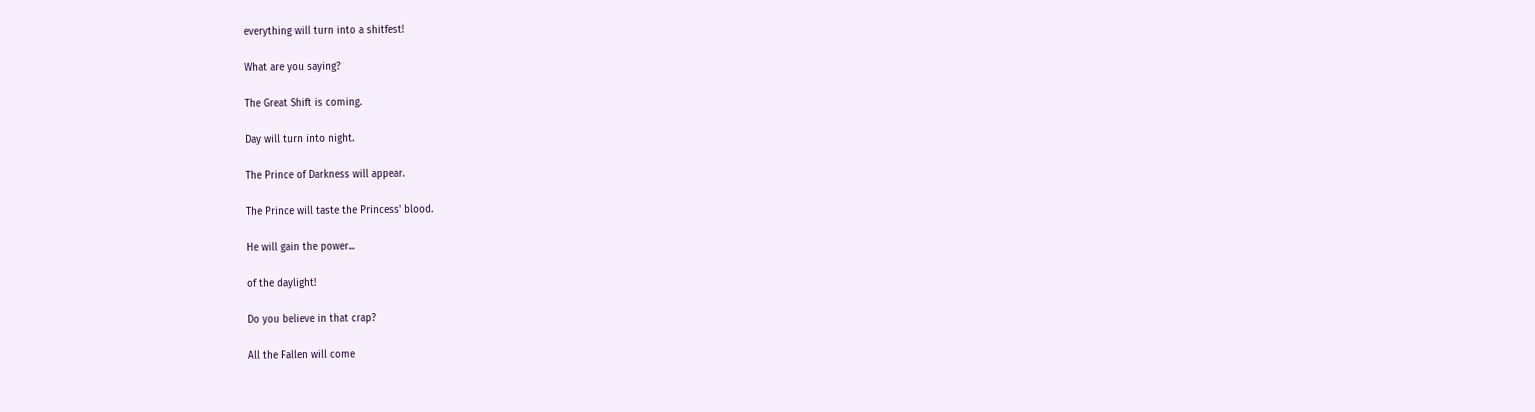everything will turn into a shitfest!

What are you saying?

The Great Shift is coming.

Day will turn into night.

The Prince of Darkness will appear.

The Prince will taste the Princess' blood.

He will gain the power...

of the daylight!

Do you believe in that crap?

All the Fallen will come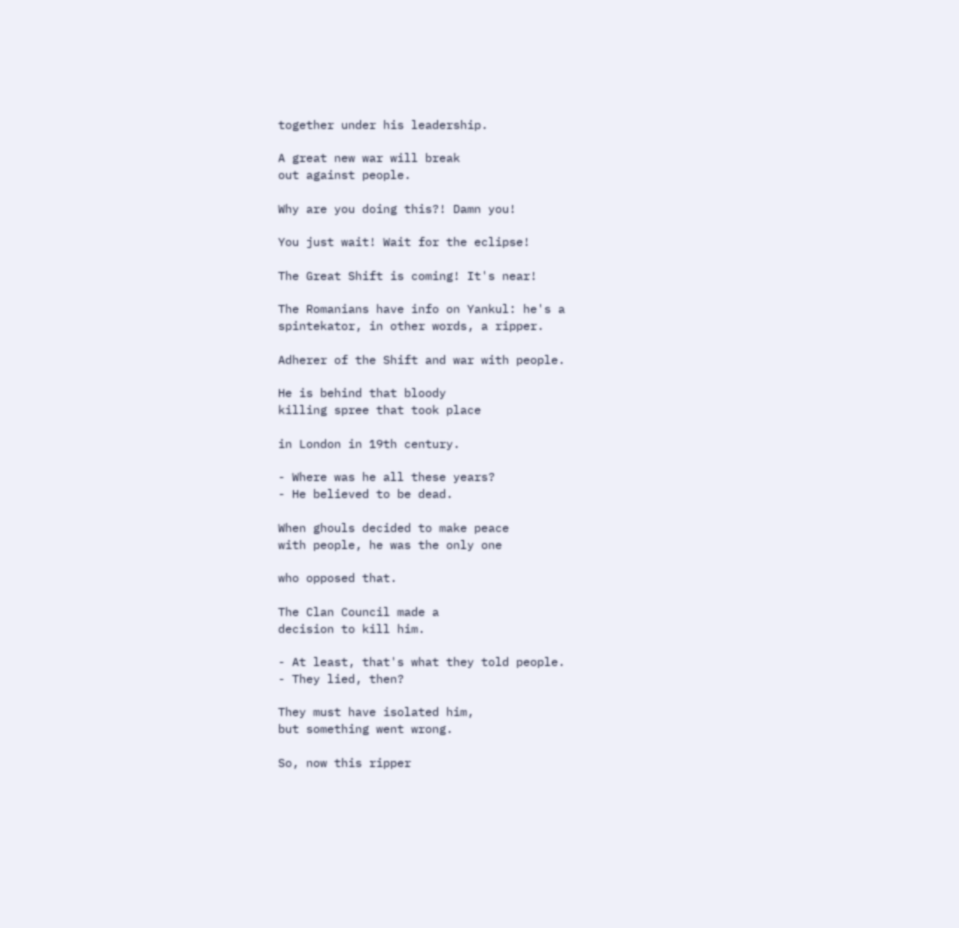together under his leadership.

A great new war will break
out against people.

Why are you doing this?! Damn you!

You just wait! Wait for the eclipse!

The Great Shift is coming! It's near!

The Romanians have info on Yankul: he's a
spintekator, in other words, a ripper.

Adherer of the Shift and war with people.

He is behind that bloody
killing spree that took place

in London in 19th century.

- Where was he all these years?
- He believed to be dead.

When ghouls decided to make peace
with people, he was the only one

who opposed that.

The Clan Council made a
decision to kill him.

- At least, that's what they told people.
- They lied, then?

They must have isolated him,
but something went wrong.

So, now this ripper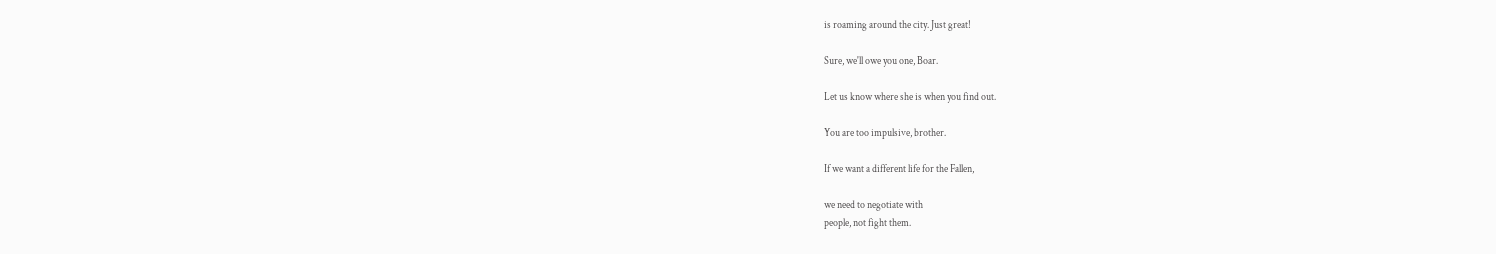is roaming around the city. Just great!

Sure, we'll owe you one, Boar.

Let us know where she is when you find out.

You are too impulsive, brother.

If we want a different life for the Fallen,

we need to negotiate with
people, not fight them.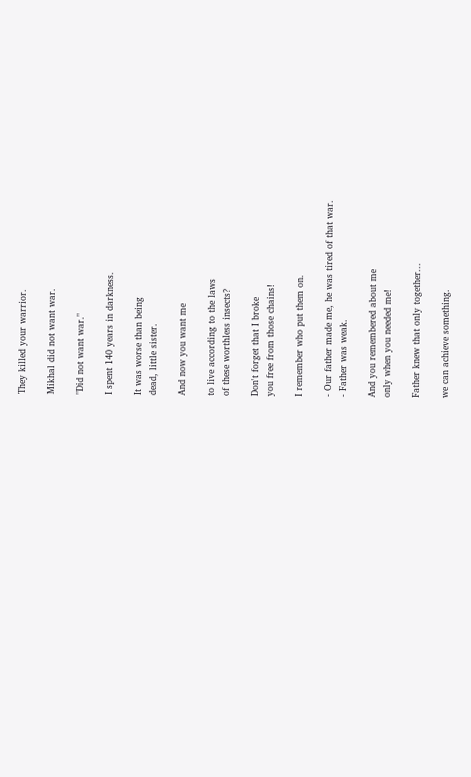They killed your warrior.

Mikhal did not want war.

"Did not want war."

I spent 140 years in darkness.

It was worse than being
dead, little sister.

And now you want me

to live according to the laws
of these worthless insects?

Don't forget that I broke
you free from those chains!

I remember who put them on.

- Our father made me, he was tired of that war.
- Father was weak.

And you remembered about me
only when you needed me!

Father knew that only together...

we can achieve something.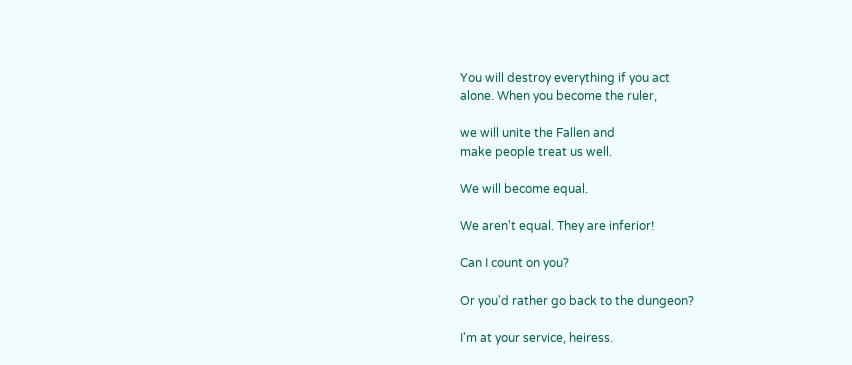You will destroy everything if you act
alone. When you become the ruler,

we will unite the Fallen and
make people treat us well.

We will become equal.

We aren't equal. They are inferior!

Can I count on you?

Or you'd rather go back to the dungeon?

I'm at your service, heiress.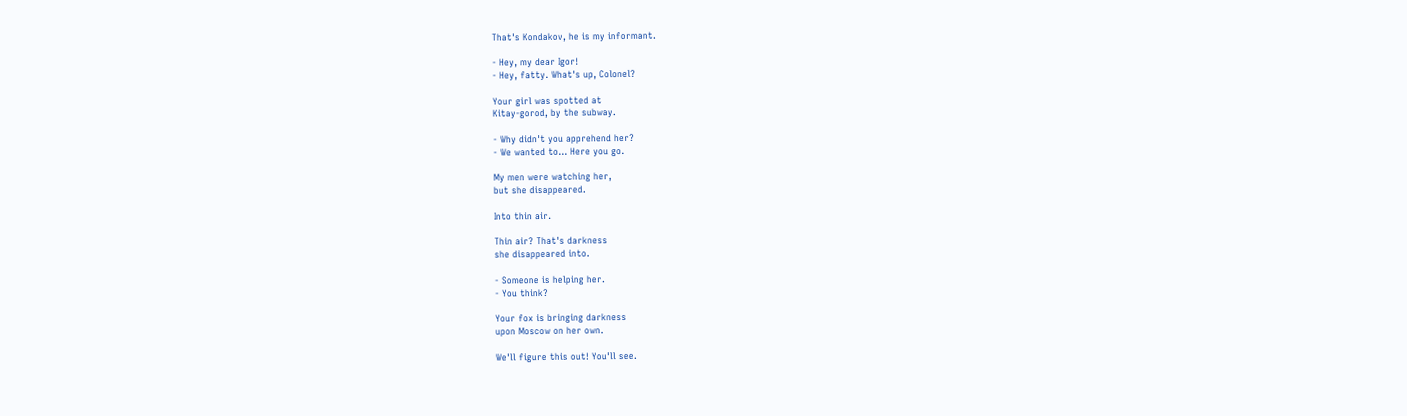That's Kondakov, he is my informant.

- Hey, my dear Igor!
- Hey, fatty. What's up, Colonel?

Your girl was spotted at
Kitay-gorod, by the subway.

- Why didn't you apprehend her?
- We wanted to... Here you go.

My men were watching her,
but she disappeared.

Into thin air.

Thin air? That's darkness
she disappeared into.

- Someone is helping her.
- You think?

Your fox is bringing darkness
upon Moscow on her own.

We'll figure this out! You'll see.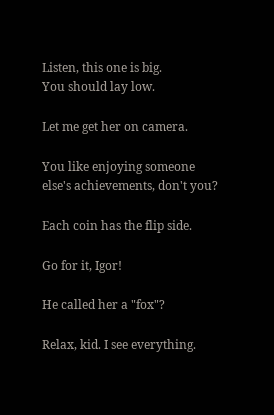Listen, this one is big.
You should lay low.

Let me get her on camera.

You like enjoying someone
else's achievements, don't you?

Each coin has the flip side.

Go for it, Igor!

He called her a "fox"?

Relax, kid. I see everything.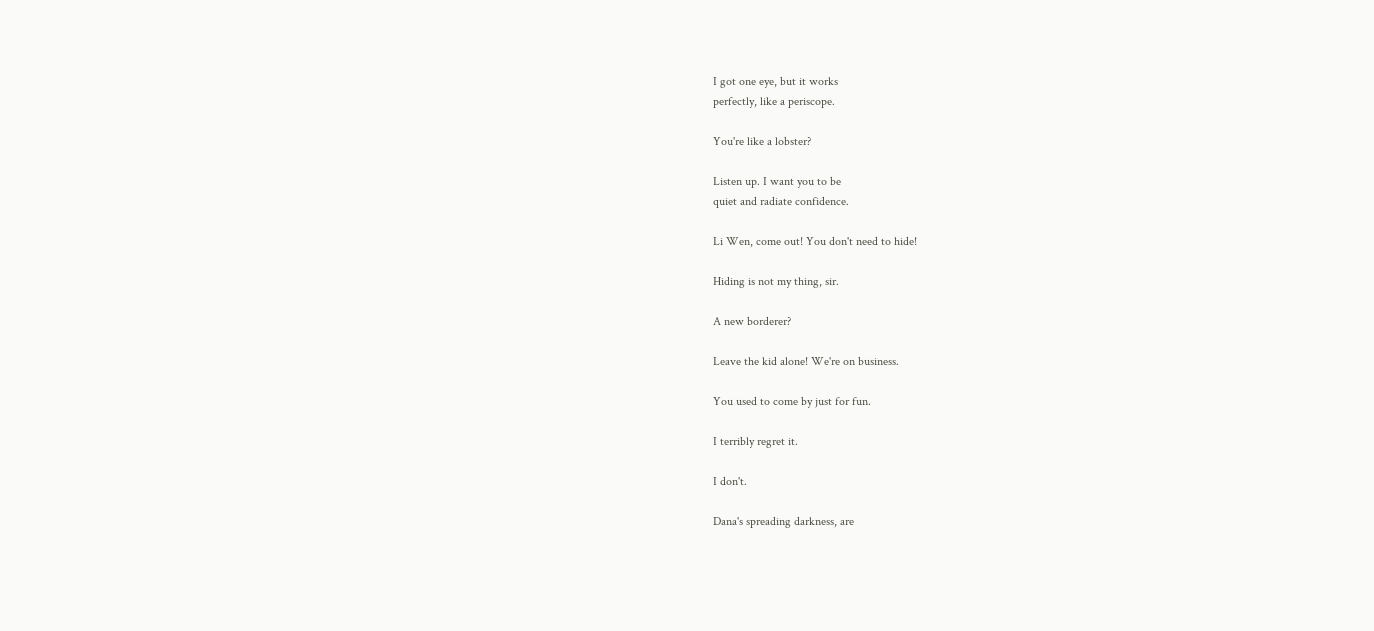I got one eye, but it works
perfectly, like a periscope.

You're like a lobster?

Listen up. I want you to be
quiet and radiate confidence.

Li Wen, come out! You don't need to hide!

Hiding is not my thing, sir.

A new borderer?

Leave the kid alone! We're on business.

You used to come by just for fun.

I terribly regret it.

I don't.

Dana's spreading darkness, are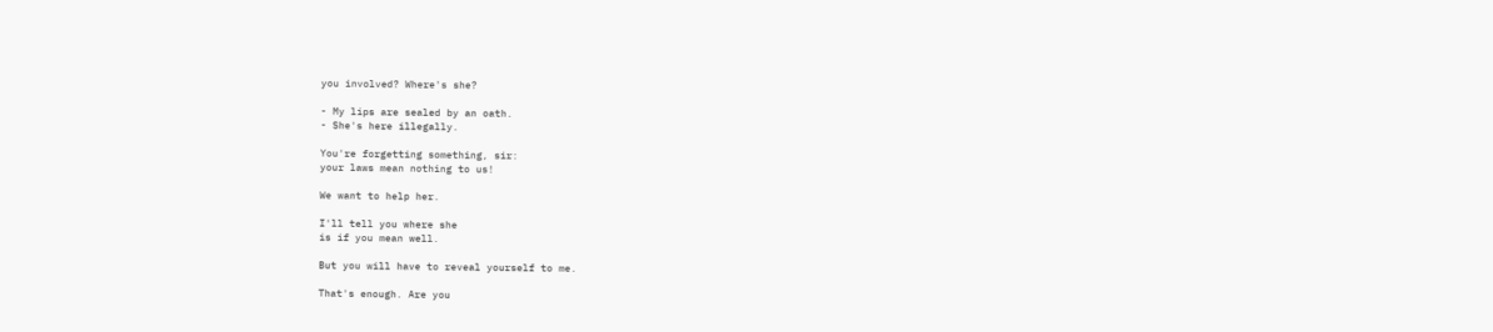you involved? Where's she?

- My lips are sealed by an oath.
- She's here illegally.

You're forgetting something, sir:
your laws mean nothing to us!

We want to help her.

I'll tell you where she
is if you mean well.

But you will have to reveal yourself to me.

That's enough. Are you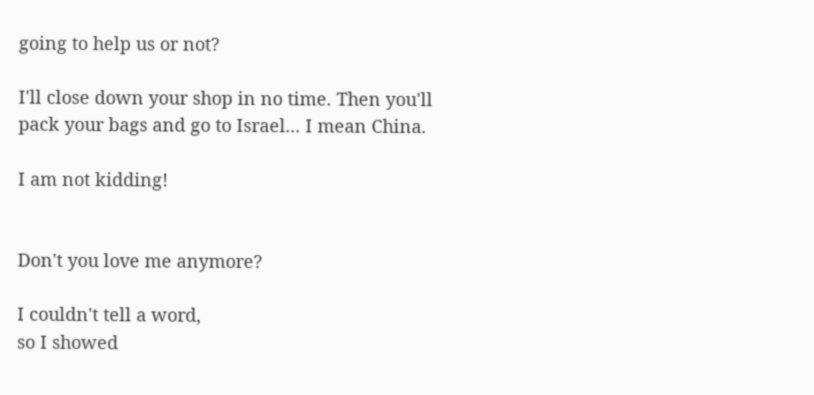going to help us or not?

I'll close down your shop in no time. Then you'll
pack your bags and go to Israel... I mean China.

I am not kidding!


Don't you love me anymore?

I couldn't tell a word,
so I showed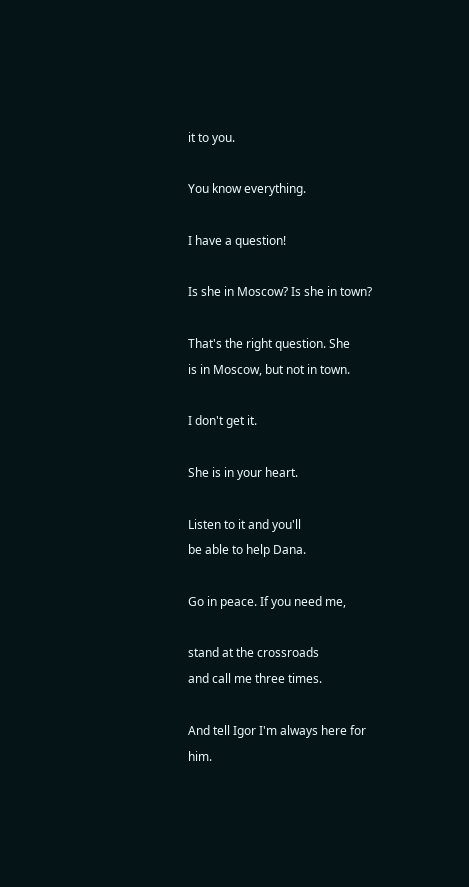it to you.

You know everything.

I have a question!

Is she in Moscow? Is she in town?

That's the right question. She
is in Moscow, but not in town.

I don't get it.

She is in your heart.

Listen to it and you'll
be able to help Dana.

Go in peace. If you need me,

stand at the crossroads
and call me three times.

And tell Igor I'm always here for him.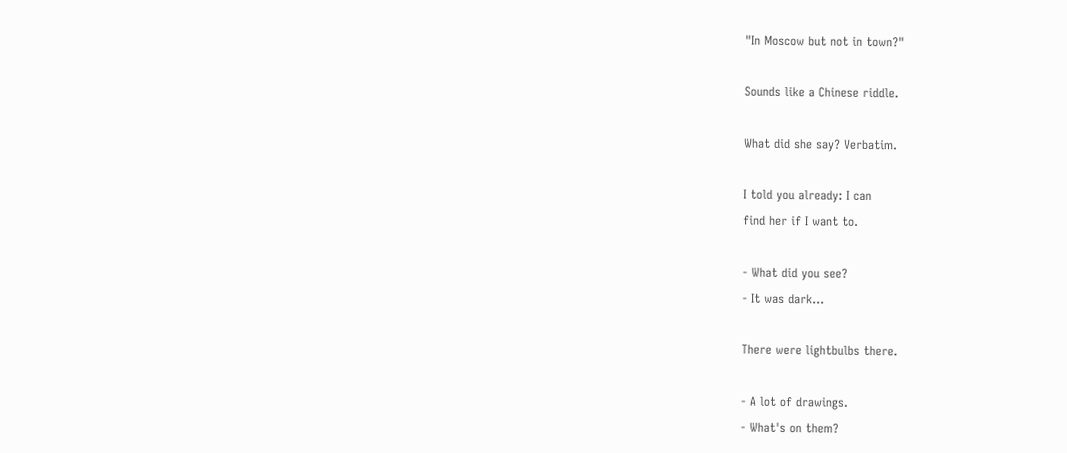"In Moscow but not in town?"

Sounds like a Chinese riddle.

What did she say? Verbatim.

I told you already: I can
find her if I want to.

- What did you see?
- It was dark...

There were lightbulbs there.

- A lot of drawings.
- What's on them?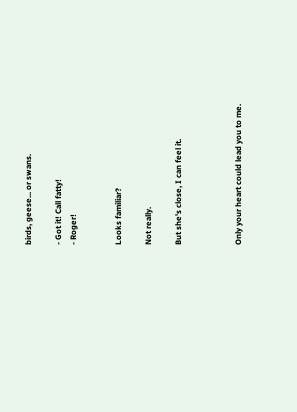birds, geese... or swans.

- Got it! Call fatty!
- Roger!


Looks familiar?

Not really.

But she's close, I can feel it.



Only your heart could lead you to me.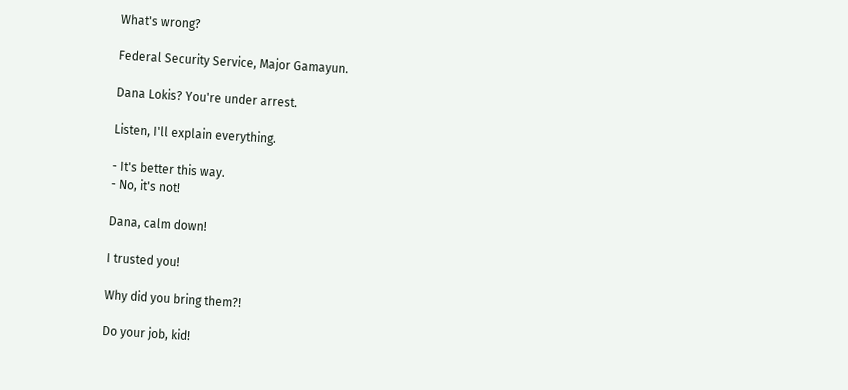What's wrong?

Federal Security Service, Major Gamayun.

Dana Lokis? You're under arrest.

Listen, I'll explain everything.

- It's better this way.
- No, it's not!

Dana, calm down!

I trusted you!

Why did you bring them?!

Do your job, kid!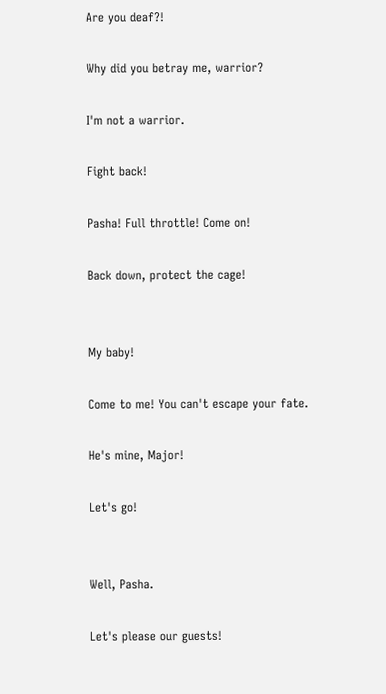Are you deaf?!

Why did you betray me, warrior?

I'm not a warrior.

Fight back!

Pasha! Full throttle! Come on!

Back down, protect the cage!


My baby!

Come to me! You can't escape your fate.

He's mine, Major!

Let's go!


Well, Pasha.

Let's please our guests!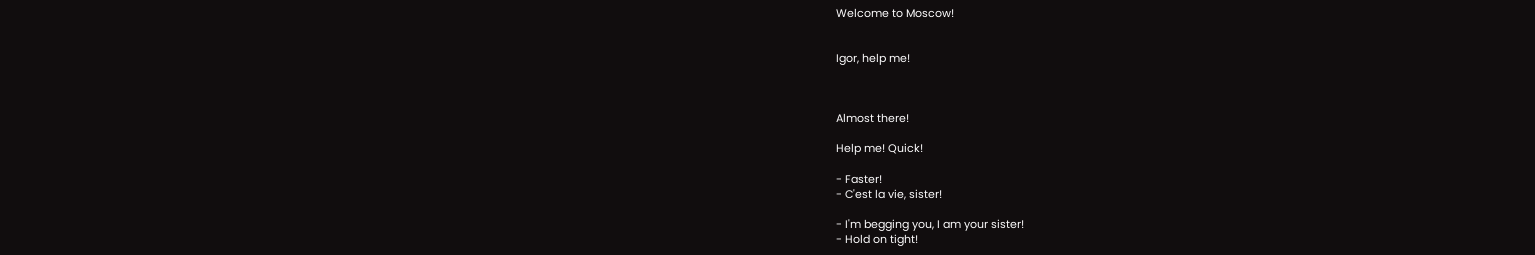Welcome to Moscow!


Igor, help me!



Almost there!

Help me! Quick!

- Faster!
- C'est la vie, sister!

- I'm begging you, I am your sister!
- Hold on tight!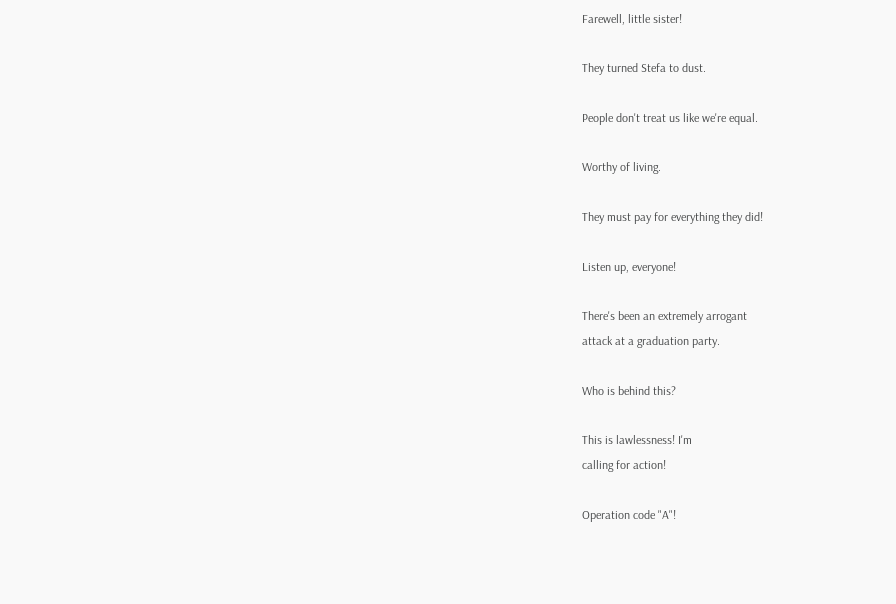Farewell, little sister!

They turned Stefa to dust.

People don't treat us like we're equal.

Worthy of living.

They must pay for everything they did!

Listen up, everyone!

There's been an extremely arrogant
attack at a graduation party.

Who is behind this?

This is lawlessness! I'm
calling for action!

Operation code "A"!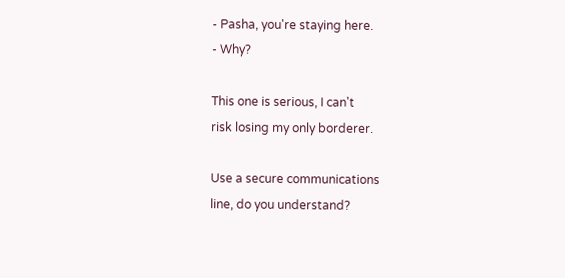- Pasha, you're staying here.
- Why?

This one is serious, I can't
risk losing my only borderer.

Use a secure communications
line, do you understand?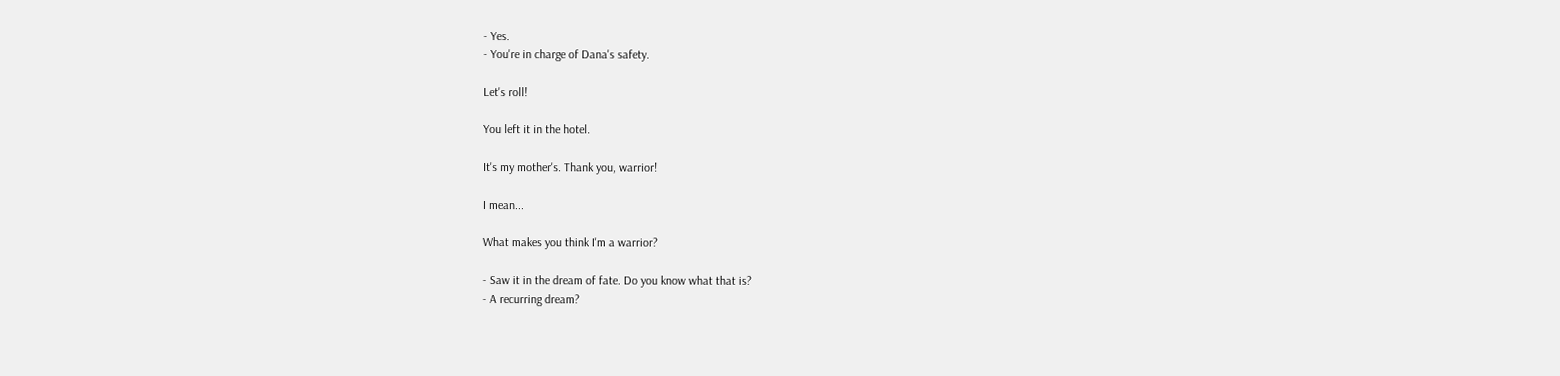- Yes.
- You're in charge of Dana's safety.

Let's roll!

You left it in the hotel.

It's my mother's. Thank you, warrior!

I mean...

What makes you think I'm a warrior?

- Saw it in the dream of fate. Do you know what that is?
- A recurring dream?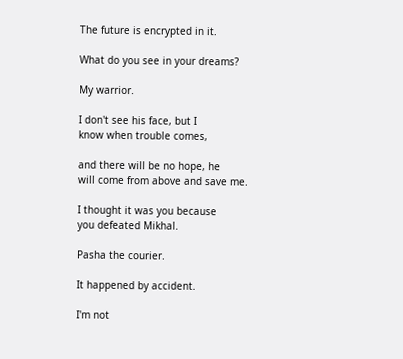The future is encrypted in it.

What do you see in your dreams?

My warrior.

I don't see his face, but I
know when trouble comes,

and there will be no hope, he
will come from above and save me.

I thought it was you because
you defeated Mikhal.

Pasha the courier.

It happened by accident.

I'm not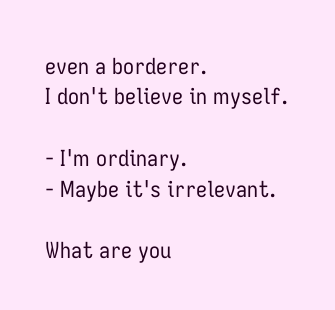even a borderer.
I don't believe in myself.

- I'm ordinary.
- Maybe it's irrelevant.

What are you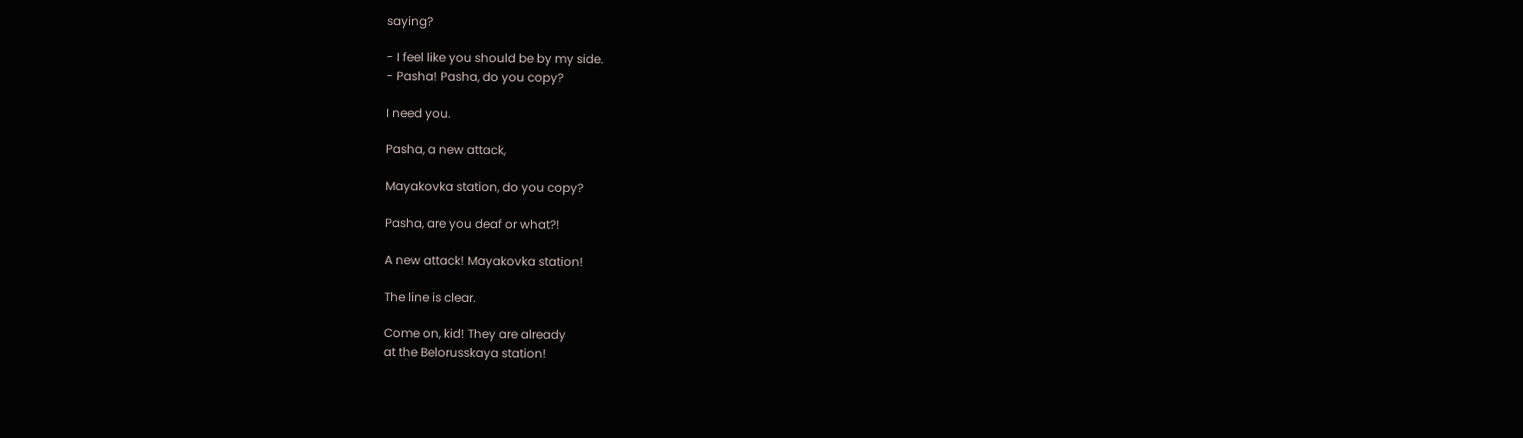saying?

- I feel like you should be by my side.
- Pasha! Pasha, do you copy?

I need you.

Pasha, a new attack,

Mayakovka station, do you copy?

Pasha, are you deaf or what?!

A new attack! Mayakovka station!

The line is clear.

Come on, kid! They are already
at the Belorusskaya station!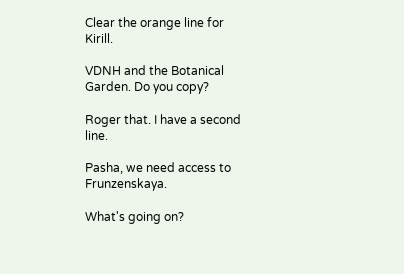Clear the orange line for Kirill.

VDNH and the Botanical Garden. Do you copy?

Roger that. I have a second line.

Pasha, we need access to Frunzenskaya.

What's going on?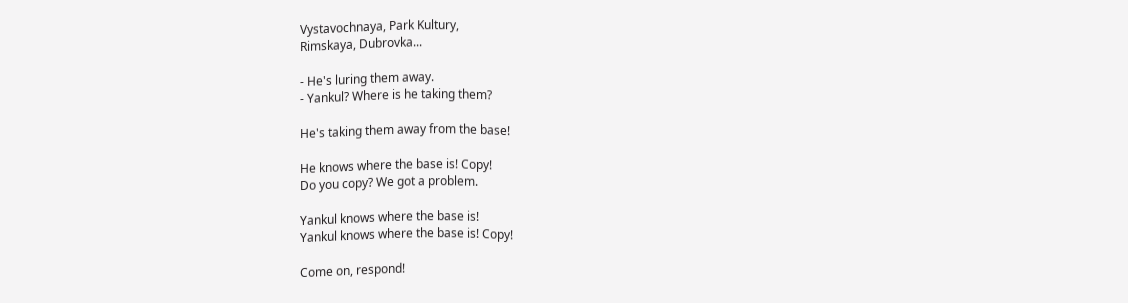Vystavochnaya, Park Kultury,
Rimskaya, Dubrovka...

- He's luring them away.
- Yankul? Where is he taking them?

He's taking them away from the base!

He knows where the base is! Copy!
Do you copy? We got a problem.

Yankul knows where the base is!
Yankul knows where the base is! Copy!

Come on, respond!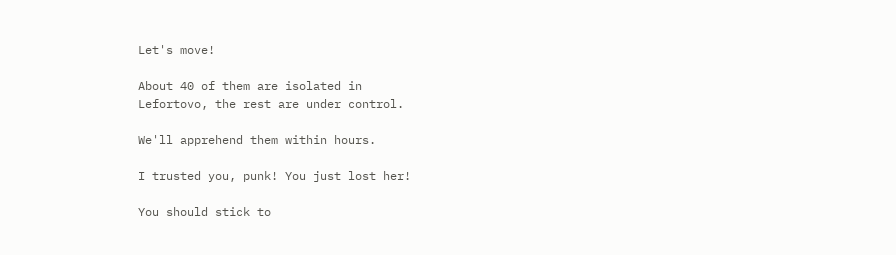Let's move!

About 40 of them are isolated in
Lefortovo, the rest are under control.

We'll apprehend them within hours.

I trusted you, punk! You just lost her!

You should stick to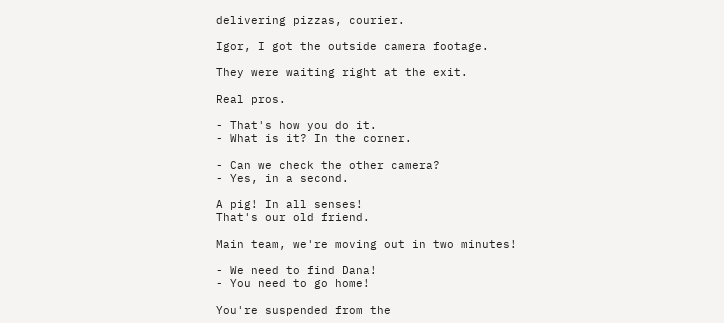delivering pizzas, courier.

Igor, I got the outside camera footage.

They were waiting right at the exit.

Real pros.

- That's how you do it.
- What is it? In the corner.

- Can we check the other camera?
- Yes, in a second.

A pig! In all senses!
That's our old friend.

Main team, we're moving out in two minutes!

- We need to find Dana!
- You need to go home!

You're suspended from the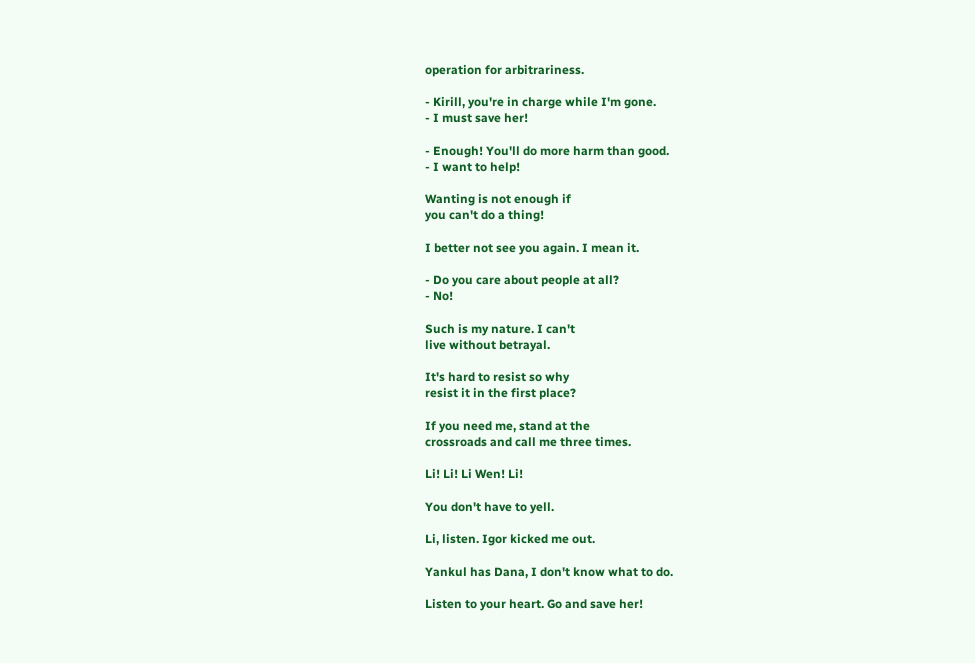operation for arbitrariness.

- Kirill, you're in charge while I'm gone.
- I must save her!

- Enough! You'll do more harm than good.
- I want to help!

Wanting is not enough if
you can't do a thing!

I better not see you again. I mean it.

- Do you care about people at all?
- No!

Such is my nature. I can't
live without betrayal.

It's hard to resist so why
resist it in the first place?

If you need me, stand at the
crossroads and call me three times.

Li! Li! Li Wen! Li!

You don't have to yell.

Li, listen. Igor kicked me out.

Yankul has Dana, I don't know what to do.

Listen to your heart. Go and save her!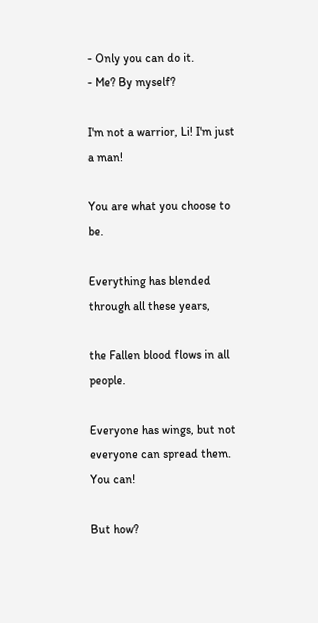- Only you can do it.
- Me? By myself?

I'm not a warrior, Li! I'm just a man!

You are what you choose to be.

Everything has blended
through all these years,

the Fallen blood flows in all people.

Everyone has wings, but not
everyone can spread them. You can!

But how?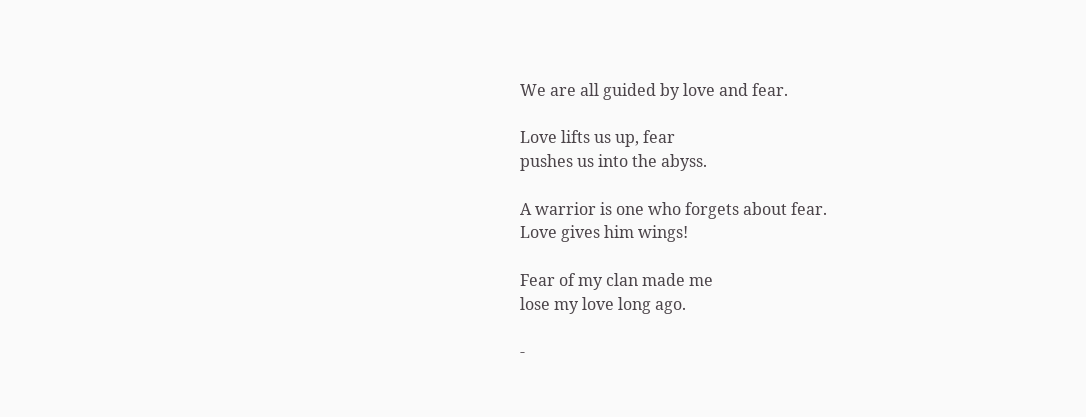We are all guided by love and fear.

Love lifts us up, fear
pushes us into the abyss.

A warrior is one who forgets about fear.
Love gives him wings!

Fear of my clan made me
lose my love long ago.

-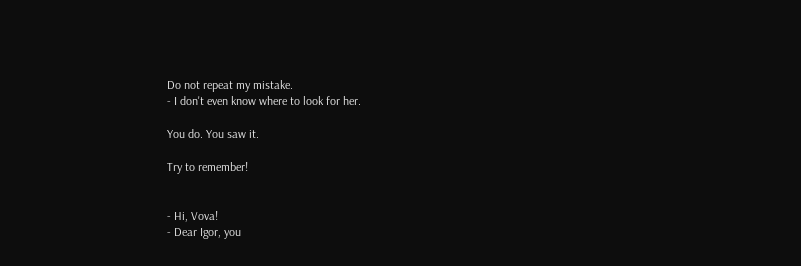Do not repeat my mistake.
- I don't even know where to look for her.

You do. You saw it.

Try to remember!


- Hi, Vova!
- Dear Igor, you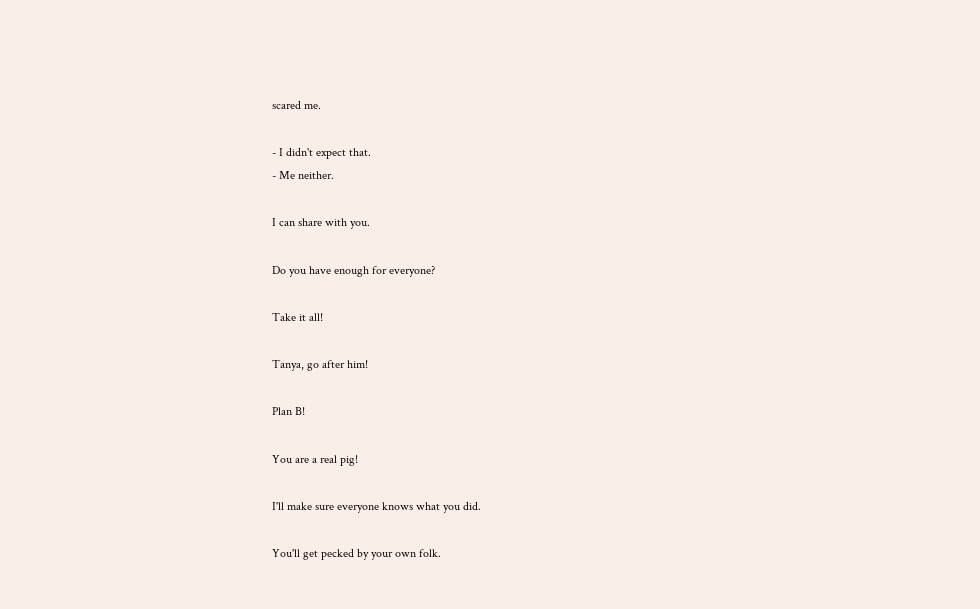scared me.

- I didn't expect that.
- Me neither.

I can share with you.

Do you have enough for everyone?

Take it all!

Tanya, go after him!

Plan B!

You are a real pig!

I'll make sure everyone knows what you did.

You'll get pecked by your own folk.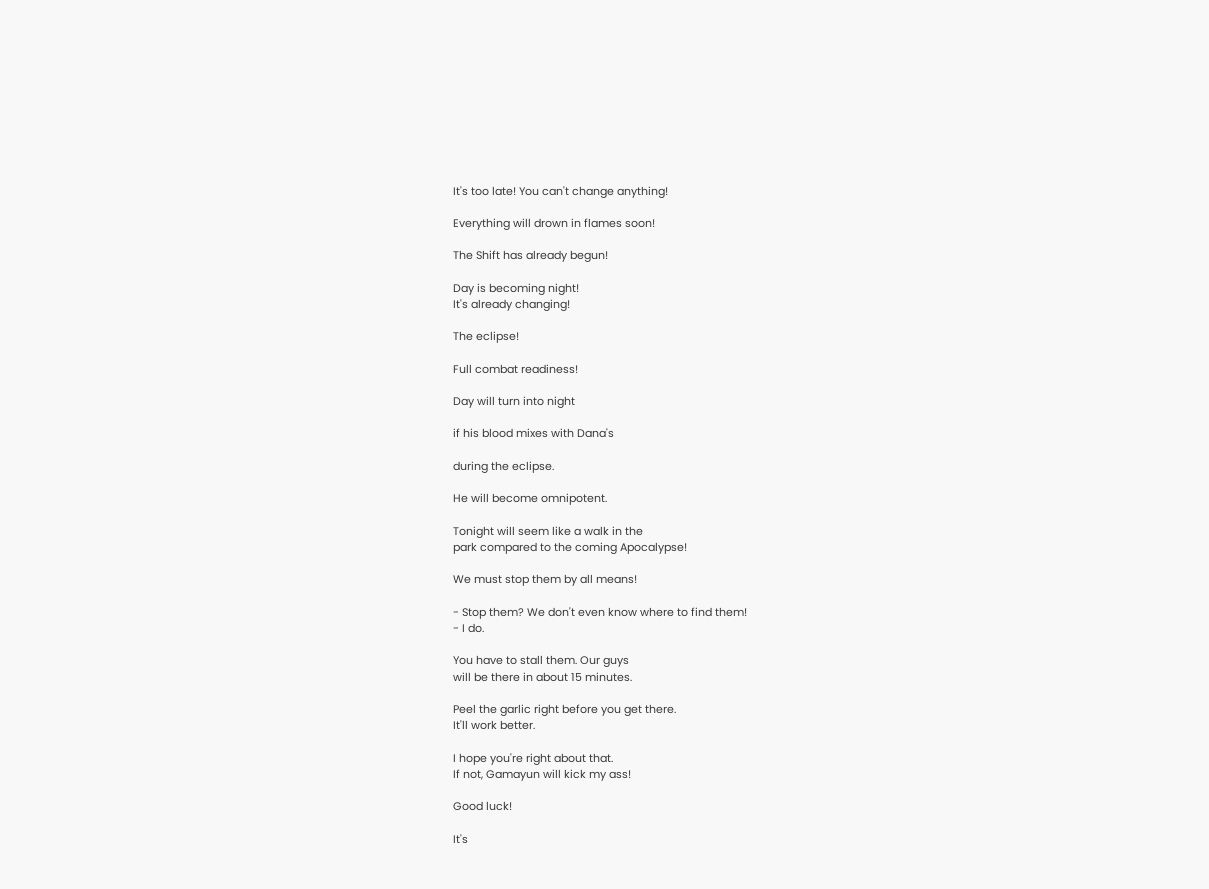It's too late! You can't change anything!

Everything will drown in flames soon!

The Shift has already begun!

Day is becoming night!
It's already changing!

The eclipse!

Full combat readiness!

Day will turn into night

if his blood mixes with Dana's

during the eclipse.

He will become omnipotent.

Tonight will seem like a walk in the
park compared to the coming Apocalypse!

We must stop them by all means!

- Stop them? We don't even know where to find them!
- I do.

You have to stall them. Our guys
will be there in about 15 minutes.

Peel the garlic right before you get there.
It'll work better.

I hope you're right about that.
If not, Gamayun will kick my ass!

Good luck!

It's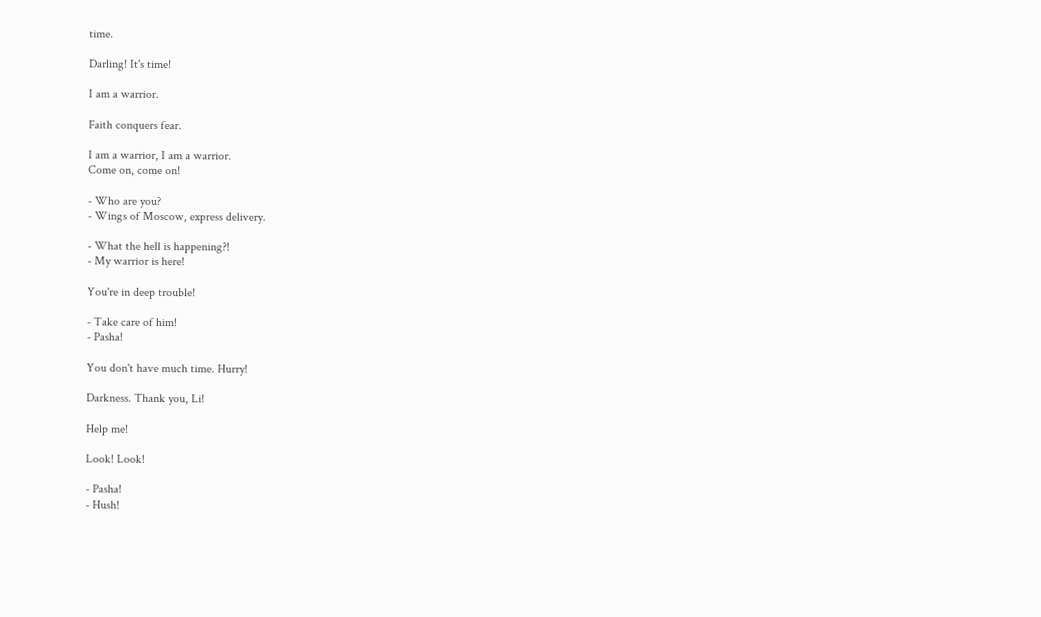time.

Darling! It's time!

I am a warrior.

Faith conquers fear.

I am a warrior, I am a warrior.
Come on, come on!

- Who are you?
- Wings of Moscow, express delivery.

- What the hell is happening?!
- My warrior is here!

You're in deep trouble!

- Take care of him!
- Pasha!

You don't have much time. Hurry!

Darkness. Thank you, Li!

Help me!

Look! Look!

- Pasha!
- Hush!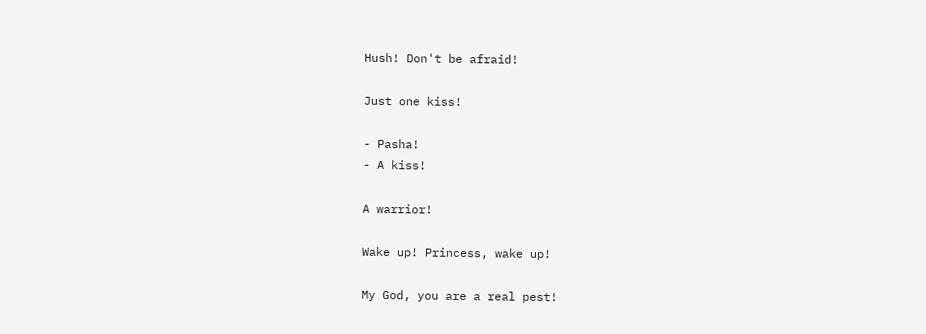Hush! Don't be afraid!

Just one kiss!

- Pasha!
- A kiss!

A warrior!

Wake up! Princess, wake up!

My God, you are a real pest!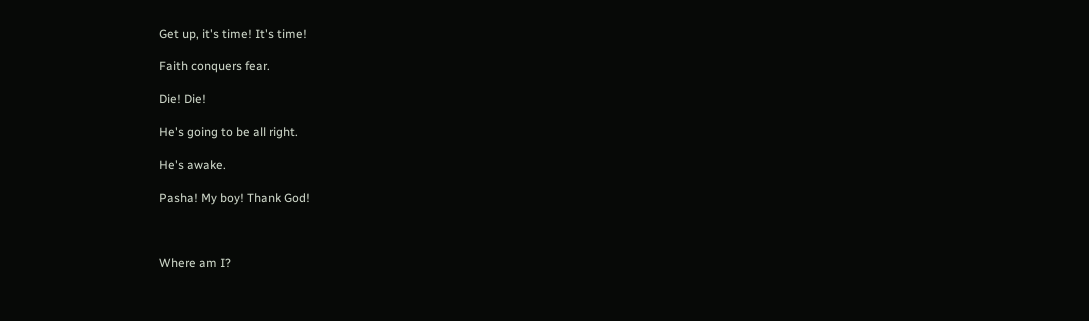Get up, it's time! It's time!

Faith conquers fear.

Die! Die!

He's going to be all right.

He's awake.

Pasha! My boy! Thank God!



Where am I?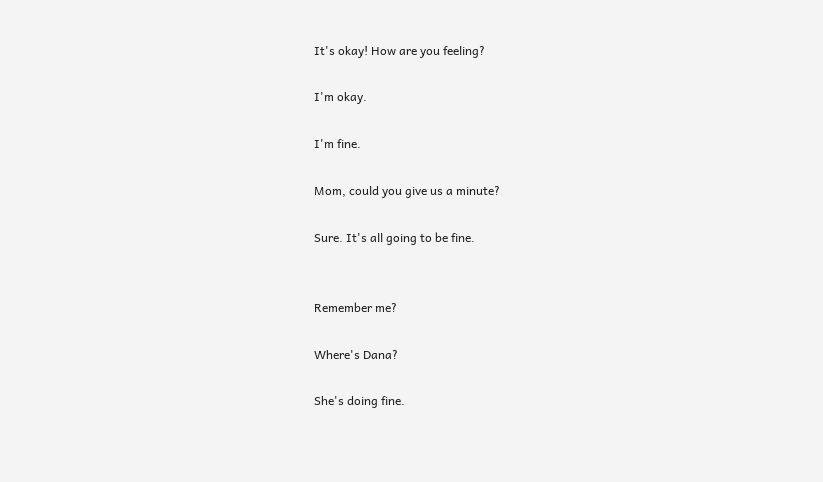It's okay! How are you feeling?

I'm okay.

I'm fine.

Mom, could you give us a minute?

Sure. It's all going to be fine.


Remember me?

Where's Dana?

She's doing fine.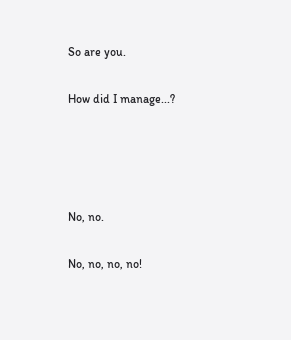So are you.

How did I manage...?




No, no.

No, no, no, no!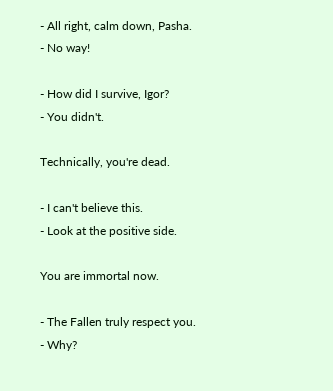- All right, calm down, Pasha.
- No way!

- How did I survive, Igor?
- You didn't.

Technically, you're dead.

- I can't believe this.
- Look at the positive side.

You are immortal now.

- The Fallen truly respect you.
- Why?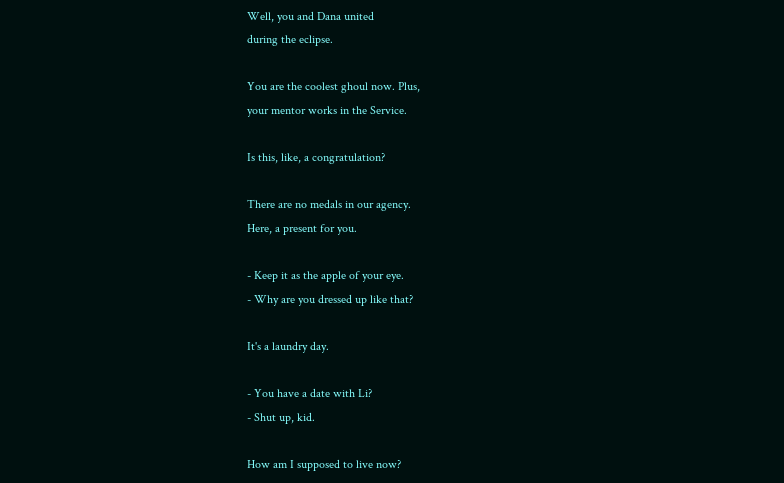Well, you and Dana united
during the eclipse.

You are the coolest ghoul now. Plus,
your mentor works in the Service.

Is this, like, a congratulation?

There are no medals in our agency.
Here, a present for you.

- Keep it as the apple of your eye.
- Why are you dressed up like that?

It's a laundry day.

- You have a date with Li?
- Shut up, kid.

How am I supposed to live now?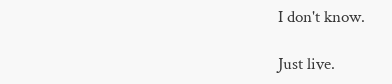I don't know.

Just live.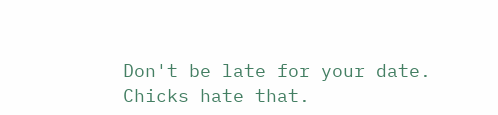Don't be late for your date.
Chicks hate that.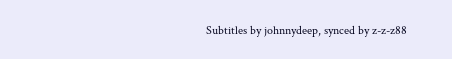Subtitles by johnnydeep, synced by z-z-z88